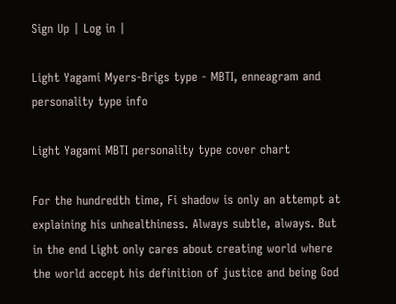Sign Up | Log in |

Light Yagami Myers-Brigs type - MBTI, enneagram and personality type info

Light Yagami MBTI personality type cover chart

For the hundredth time, Fi shadow is only an attempt at explaining his unhealthiness. Always subtle, always. But in the end Light only cares about creating world where the world accept his definition of justice and being God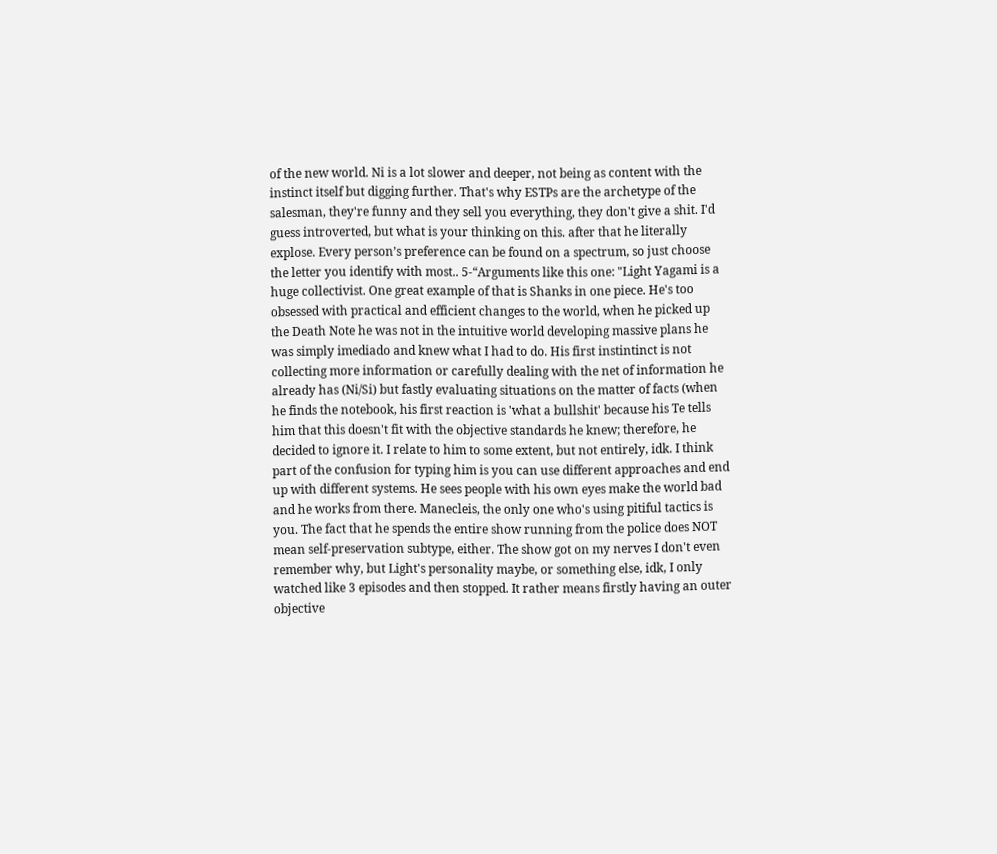of the new world. Ni is a lot slower and deeper, not being as content with the instinct itself but digging further. That's why ESTPs are the archetype of the salesman, they're funny and they sell you everything, they don't give a shit. I'd guess introverted, but what is your thinking on this. after that he literally explose. Every person’s preference can be found on a spectrum, so just choose the letter you identify with most.. 5-“Arguments like this one: "Light Yagami is a huge collectivist. One great example of that is Shanks in one piece. He's too obsessed with practical and efficient changes to the world, when he picked up the Death Note he was not in the intuitive world developing massive plans he was simply imediado and knew what I had to do. His first instintinct is not collecting more information or carefully dealing with the net of information he already has (Ni/Si) but fastly evaluating situations on the matter of facts (when he finds the notebook, his first reaction is 'what a bullshit' because his Te tells him that this doesn't fit with the objective standards he knew; therefore, he decided to ignore it. I relate to him to some extent, but not entirely, idk. I think part of the confusion for typing him is you can use different approaches and end up with different systems. He sees people with his own eyes make the world bad and he works from there. Manecleis, the only one who's using pitiful tactics is you. The fact that he spends the entire show running from the police does NOT mean self-preservation subtype, either. The show got on my nerves I don't even remember why, but Light's personality maybe, or something else, idk, I only watched like 3 episodes and then stopped. It rather means firstly having an outer objective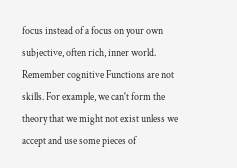focus instead of a focus on your own subjective, often rich, inner world. Remember cognitive Functions are not skills. For example, we can't form the theory that we might not exist unless we accept and use some pieces of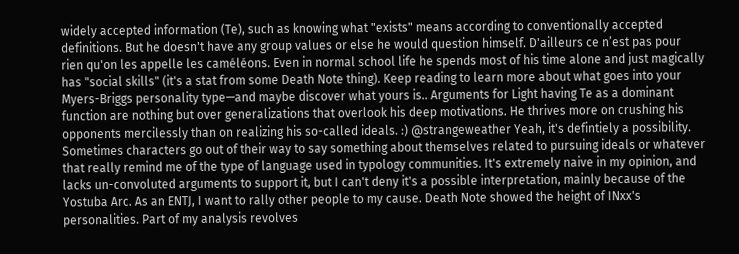widely accepted information (Te), such as knowing what "exists" means according to conventionally accepted definitions. But he doesn't have any group values or else he would question himself. D'ailleurs ce n’est pas pour rien qu'on les appelle les caméléons. Even in normal school life he spends most of his time alone and just magically has "social skills" (it's a stat from some Death Note thing). Keep reading to learn more about what goes into your Myers-Briggs personality type—and maybe discover what yours is.. Arguments for Light having Te as a dominant function are nothing but over generalizations that overlook his deep motivations. He thrives more on crushing his opponents mercilessly than on realizing his so-called ideals. :) @strangeweather Yeah, it's defintiely a possibility. Sometimes characters go out of their way to say something about themselves related to pursuing ideals or whatever that really remind me of the type of language used in typology communities. It's extremely naive in my opinion, and lacks un-convoluted arguments to support it, but I can't deny it's a possible interpretation, mainly because of the Yostuba Arc. As an ENTJ, I want to rally other people to my cause. Death Note showed the height of INxx's personalities. Part of my analysis revolves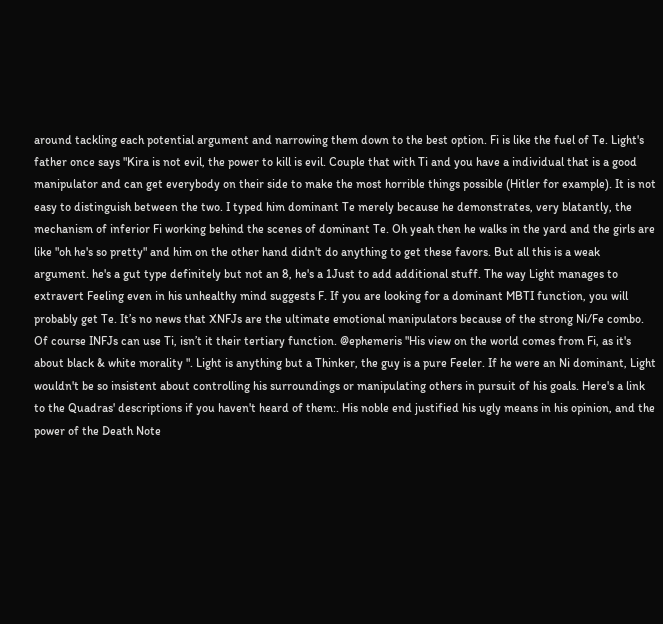around tackling each potential argument and narrowing them down to the best option. Fi is like the fuel of Te. Light's father once says "Kira is not evil, the power to kill is evil. Couple that with Ti and you have a individual that is a good manipulator and can get everybody on their side to make the most horrible things possible (Hitler for example). It is not easy to distinguish between the two. I typed him dominant Te merely because he demonstrates, very blatantly, the mechanism of inferior Fi working behind the scenes of dominant Te. Oh yeah then he walks in the yard and the girls are like "oh he's so pretty" and him on the other hand didn't do anything to get these favors. But all this is a weak argument. he's a gut type definitely but not an 8, he's a 1Just to add additional stuff. The way Light manages to extravert Feeling even in his unhealthy mind suggests F. If you are looking for a dominant MBTI function, you will probably get Te. It’s no news that XNFJs are the ultimate emotional manipulators because of the strong Ni/Fe combo. Of course INFJs can use Ti, isn’t it their tertiary function. @ephemeris "His view on the world comes from Fi, as it's about black & white morality ". Light is anything but a Thinker, the guy is a pure Feeler. If he were an Ni dominant, Light wouldn't be so insistent about controlling his surroundings or manipulating others in pursuit of his goals. Here's a link to the Quadras' descriptions if you haven't heard of them:. His noble end justified his ugly means in his opinion, and the power of the Death Note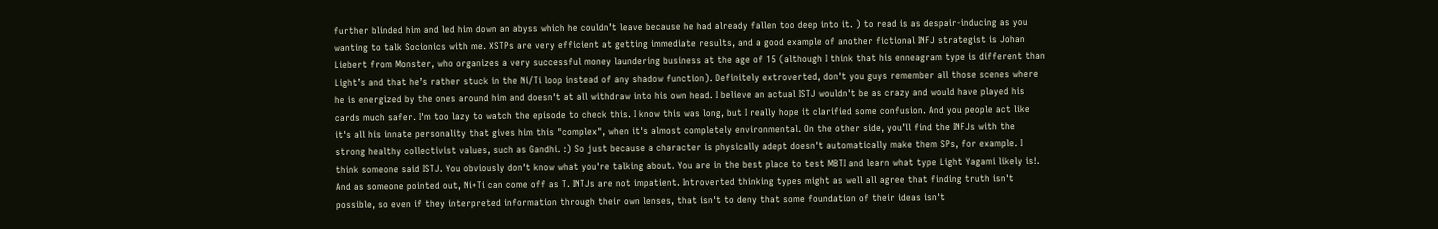further blinded him and led him down an abyss which he couldn’t leave because he had already fallen too deep into it. ) to read is as despair-inducing as you wanting to talk Socionics with me. XSTPs are very efficient at getting immediate results, and a good example of another fictional INFJ strategist is Johan Liebert from Monster, who organizes a very successful money laundering business at the age of 15 (although I think that his enneagram type is different than Light’s and that he’s rather stuck in the Ni/Ti loop instead of any shadow function). Definitely extroverted, don't you guys remember all those scenes where he is energized by the ones around him and doesn't at all withdraw into his own head. I believe an actual ISTJ wouldn't be as crazy and would have played his cards much safer. I'm too lazy to watch the episode to check this. I know this was long, but I really hope it clarified some confusion. And you people act like it's all his innate personality that gives him this "complex", when it's almost completely environmental. On the other side, you’ll find the INFJs with the strong healthy collectivist values, such as Gandhi. :) So just because a character is physically adept doesn't automatically make them SPs, for example. I think someone said ISTJ. You obviously don't know what you're talking about. You are in the best place to test MBTI and learn what type Light Yagami likely is!. And as someone pointed out, Ni+Ti can come off as T. INTJs are not impatient. Introverted thinking types might as well all agree that finding truth isn't possible, so even if they interpreted information through their own lenses, that isn't to deny that some foundation of their ideas isn't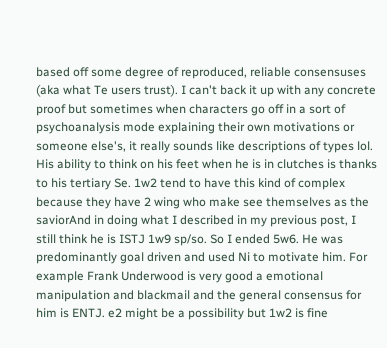based off some degree of reproduced, reliable consensuses (aka what Te users trust). I can't back it up with any concrete proof but sometimes when characters go off in a sort of psychoanalysis mode explaining their own motivations or someone else's, it really sounds like descriptions of types lol. His ability to think on his feet when he is in clutches is thanks to his tertiary Se. 1w2 tend to have this kind of complex because they have 2 wing who make see themselves as the saviorAnd in doing what I described in my previous post, I still think he is ISTJ 1w9 sp/so. So I ended 5w6. He was predominantly goal driven and used Ni to motivate him. For example Frank Underwood is very good a emotional manipulation and blackmail and the general consensus for him is ENTJ. e2 might be a possibility but 1w2 is fine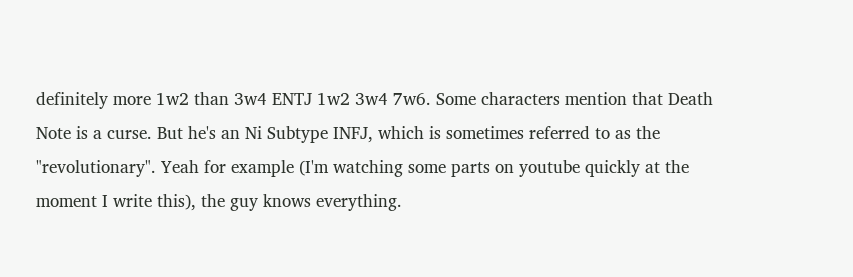definitely more 1w2 than 3w4 ENTJ 1w2 3w4 7w6. Some characters mention that Death Note is a curse. But he's an Ni Subtype INFJ, which is sometimes referred to as the "revolutionary". Yeah for example (I'm watching some parts on youtube quickly at the moment I write this), the guy knows everything.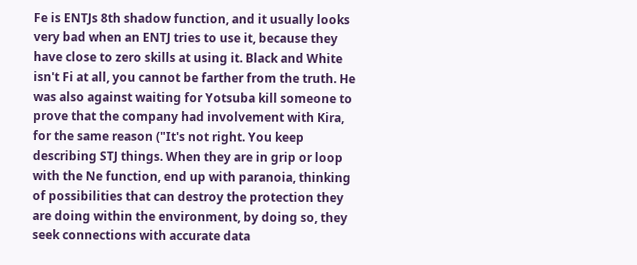Fe is ENTJs 8th shadow function, and it usually looks very bad when an ENTJ tries to use it, because they have close to zero skills at using it. Black and White isn't Fi at all, you cannot be farther from the truth. He was also against waiting for Yotsuba kill someone to prove that the company had involvement with Kira, for the same reason ("It's not right. You keep describing STJ things. When they are in grip or loop with the Ne function, end up with paranoia, thinking of possibilities that can destroy the protection they are doing within the environment, by doing so, they seek connections with accurate data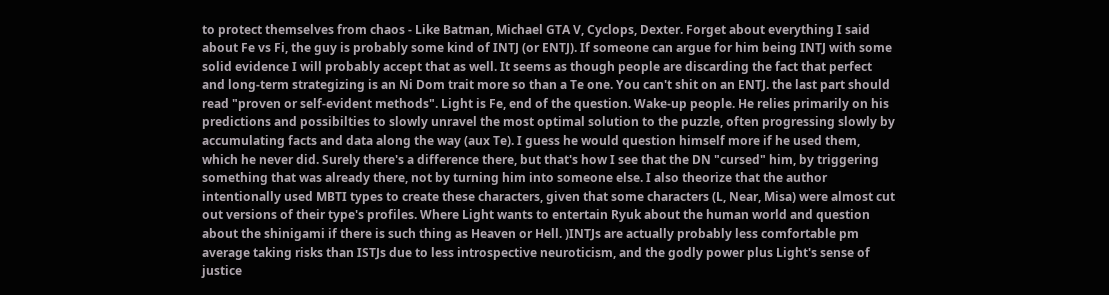to protect themselves from chaos - Like Batman, Michael GTA V, Cyclops, Dexter. Forget about everything I said about Fe vs Fi, the guy is probably some kind of INTJ (or ENTJ). If someone can argue for him being INTJ with some solid evidence I will probably accept that as well. It seems as though people are discarding the fact that perfect and long-term strategizing is an Ni Dom trait more so than a Te one. You can't shit on an ENTJ. the last part should read "proven or self-evident methods". Light is Fe, end of the question. Wake-up people. He relies primarily on his predictions and possibilties to slowly unravel the most optimal solution to the puzzle, often progressing slowly by accumulating facts and data along the way (aux Te). I guess he would question himself more if he used them, which he never did. Surely there's a difference there, but that's how I see that the DN "cursed" him, by triggering something that was already there, not by turning him into someone else. I also theorize that the author intentionally used MBTI types to create these characters, given that some characters (L, Near, Misa) were almost cut out versions of their type's profiles. Where Light wants to entertain Ryuk about the human world and question about the shinigami if there is such thing as Heaven or Hell. )INTJs are actually probably less comfortable pm average taking risks than ISTJs due to less introspective neuroticism, and the godly power plus Light's sense of justice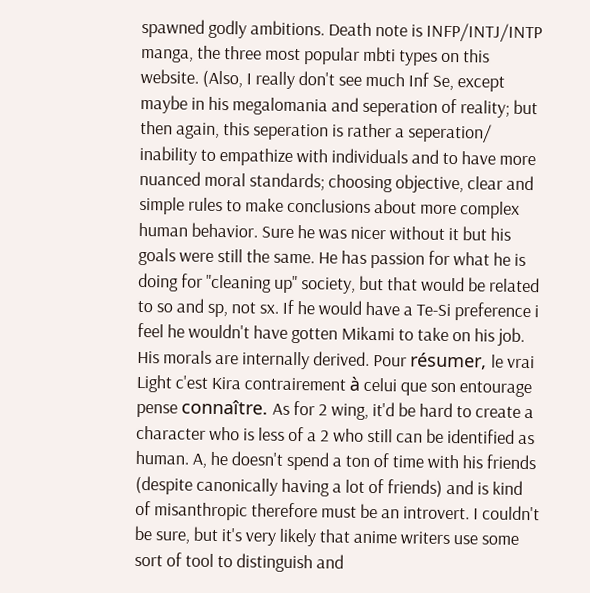spawned godly ambitions. Death note is INFP/INTJ/INTP manga, the three most popular mbti types on this website. (Also, I really don't see much Inf Se, except maybe in his megalomania and seperation of reality; but then again, this seperation is rather a seperation/ inability to empathize with individuals and to have more nuanced moral standards; choosing objective, clear and simple rules to make conclusions about more complex human behavior. Sure he was nicer without it but his goals were still the same. He has passion for what he is doing for "cleaning up" society, but that would be related to so and sp, not sx. If he would have a Te-Si preference i feel he wouldn't have gotten Mikami to take on his job. His morals are internally derived. Pour résumer, le vrai Light c'est Kira contrairement à celui que son entourage pense connaître. As for 2 wing, it'd be hard to create a character who is less of a 2 who still can be identified as human. A, he doesn't spend a ton of time with his friends (despite canonically having a lot of friends) and is kind of misanthropic therefore must be an introvert. I couldn't be sure, but it's very likely that anime writers use some sort of tool to distinguish and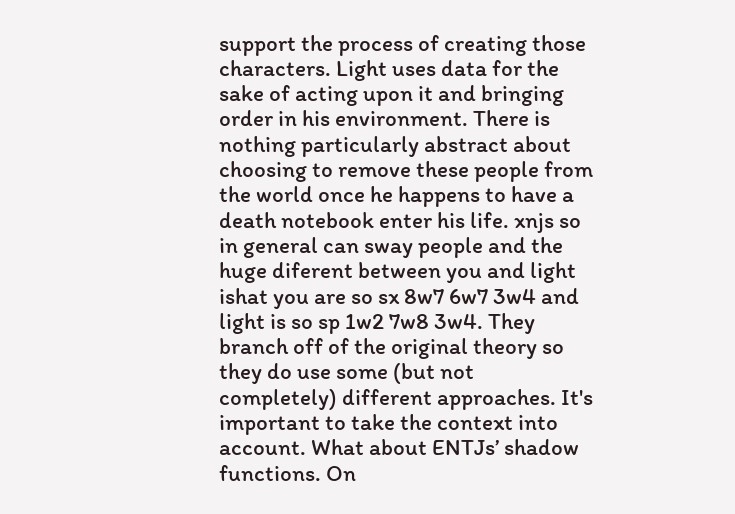support the process of creating those characters. Light uses data for the sake of acting upon it and bringing order in his environment. There is nothing particularly abstract about choosing to remove these people from the world once he happens to have a death notebook enter his life. xnjs so in general can sway people and the huge diferent between you and light ishat you are so sx 8w7 6w7 3w4 and light is so sp 1w2 7w8 3w4. They branch off of the original theory so they do use some (but not completely) different approaches. It's important to take the context into account. What about ENTJs’ shadow functions. On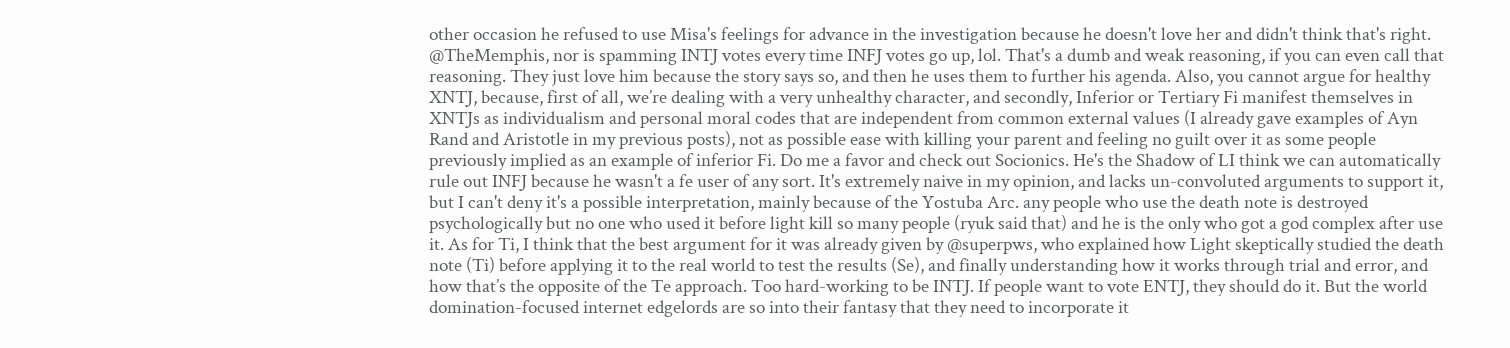other occasion he refused to use Misa's feelings for advance in the investigation because he doesn't love her and didn't think that's right. @TheMemphis, nor is spamming INTJ votes every time INFJ votes go up, lol. That's a dumb and weak reasoning, if you can even call that reasoning. They just love him because the story says so, and then he uses them to further his agenda. Also, you cannot argue for healthy XNTJ, because, first of all, we’re dealing with a very unhealthy character, and secondly, Inferior or Tertiary Fi manifest themselves in XNTJs as individualism and personal moral codes that are independent from common external values (I already gave examples of Ayn Rand and Aristotle in my previous posts), not as possible ease with killing your parent and feeling no guilt over it as some people previously implied as an example of inferior Fi. Do me a favor and check out Socionics. He's the Shadow of LI think we can automatically rule out INFJ because he wasn't a fe user of any sort. It's extremely naive in my opinion, and lacks un-convoluted arguments to support it, but I can't deny it's a possible interpretation, mainly because of the Yostuba Arc. any people who use the death note is destroyed psychologically but no one who used it before light kill so many people (ryuk said that) and he is the only who got a god complex after use it. As for Ti, I think that the best argument for it was already given by @superpws, who explained how Light skeptically studied the death note (Ti) before applying it to the real world to test the results (Se), and finally understanding how it works through trial and error, and how that’s the opposite of the Te approach. Too hard-working to be INTJ. If people want to vote ENTJ, they should do it. But the world domination-focused internet edgelords are so into their fantasy that they need to incorporate it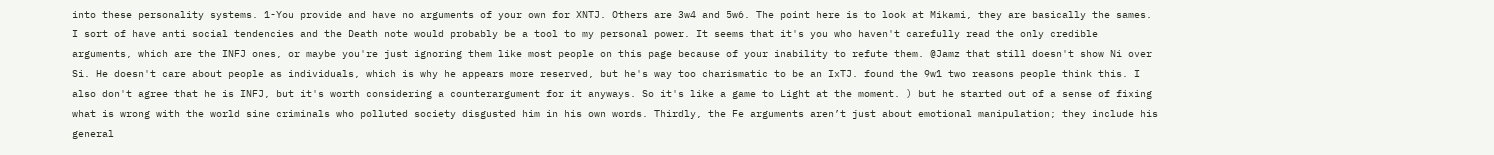into these personality systems. 1-You provide and have no arguments of your own for XNTJ. Others are 3w4 and 5w6. The point here is to look at Mikami, they are basically the sames. I sort of have anti social tendencies and the Death note would probably be a tool to my personal power. It seems that it's you who haven't carefully read the only credible arguments, which are the INFJ ones, or maybe you're just ignoring them like most people on this page because of your inability to refute them. @Jamz that still doesn't show Ni over Si. He doesn't care about people as individuals, which is why he appears more reserved, but he's way too charismatic to be an IxTJ. found the 9w1 two reasons people think this. I also don't agree that he is INFJ, but it's worth considering a counterargument for it anyways. So it's like a game to Light at the moment. ) but he started out of a sense of fixing what is wrong with the world sine criminals who polluted society disgusted him in his own words. Thirdly, the Fe arguments aren’t just about emotional manipulation; they include his general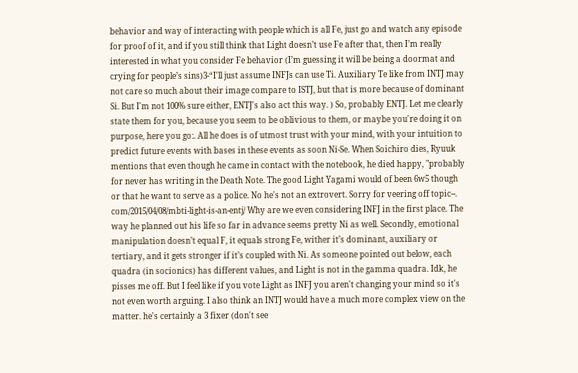behavior and way of interacting with people which is all Fe, just go and watch any episode for proof of it, and if you still think that Light doesn’t use Fe after that, then I’m really interested in what you consider Fe behavior (I’m guessing it will be being a doormat and crying for people’s sins)3-“I'll just assume INFJs can use Ti. Auxiliary Te like from INTJ may not care so much about their image compare to ISTJ, but that is more because of dominant Si. But I'm not 100% sure either, ENTJ's also act this way. ) So, probably ENTJ. Let me clearly state them for you, because you seem to be oblivious to them, or maybe you're doing it on purpose, here you go:. All he does is of utmost trust with your mind, with your intuition to predict future events with bases in these events as soon Ni-Se. When Soichiro dies, Ryuuk mentions that even though he came in contact with the notebook, he died happy, "probably for never has writing in the Death Note. The good Light Yagami would of been 6w5 though or that he want to serve as a police. No he's not an extrovert. Sorry for veering off topic--. com/2015/04/08/mbti-light-is-an-entj/ Why are we even considering INFJ in the first place. The way he planned out his life so far in advance seems pretty Ni as well. Secondly, emotional manipulation doesn’t equal F, it equals strong Fe, wither it’s dominant, auxiliary or tertiary, and it gets stronger if it’s coupled with Ni. As someone pointed out below, each quadra (in socionics) has different values, and Light is not in the gamma quadra. Idk, he pisses me off. But I feel like if you vote Light as INFJ you aren't changing your mind so it's not even worth arguing. I also think an INTJ would have a much more complex view on the matter. he's certainly a 3 fixer (don't see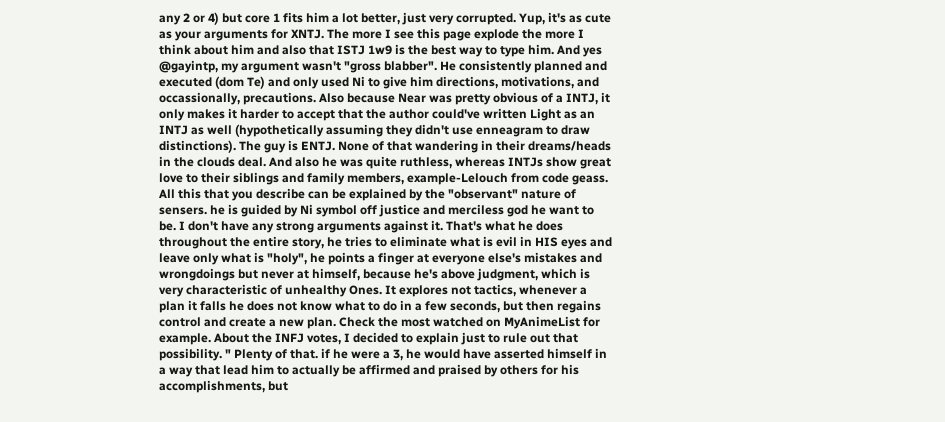any 2 or 4) but core 1 fits him a lot better, just very corrupted. Yup, it's as cute as your arguments for XNTJ. The more I see this page explode the more I think about him and also that ISTJ 1w9 is the best way to type him. And yes @gayintp, my argument wasn't "gross blabber". He consistently planned and executed (dom Te) and only used Ni to give him directions, motivations, and occassionally, precautions. Also because Near was pretty obvious of a INTJ, it only makes it harder to accept that the author could've written Light as an INTJ as well (hypothetically assuming they didn't use enneagram to draw distinctions). The guy is ENTJ. None of that wandering in their dreams/heads in the clouds deal. And also he was quite ruthless, whereas INTJs show great love to their siblings and family members, example-Lelouch from code geass. All this that you describe can be explained by the "observant" nature of sensers. he is guided by Ni symbol off justice and merciless god he want to be. I don't have any strong arguments against it. That's what he does throughout the entire story, he tries to eliminate what is evil in HIS eyes and leave only what is "holy", he points a finger at everyone else's mistakes and wrongdoings but never at himself, because he's above judgment, which is very characteristic of unhealthy Ones. It explores not tactics, whenever a plan it falls he does not know what to do in a few seconds, but then regains control and create a new plan. Check the most watched on MyAnimeList for example. About the INFJ votes, I decided to explain just to rule out that possibility. " Plenty of that. if he were a 3, he would have asserted himself in a way that lead him to actually be affirmed and praised by others for his accomplishments, but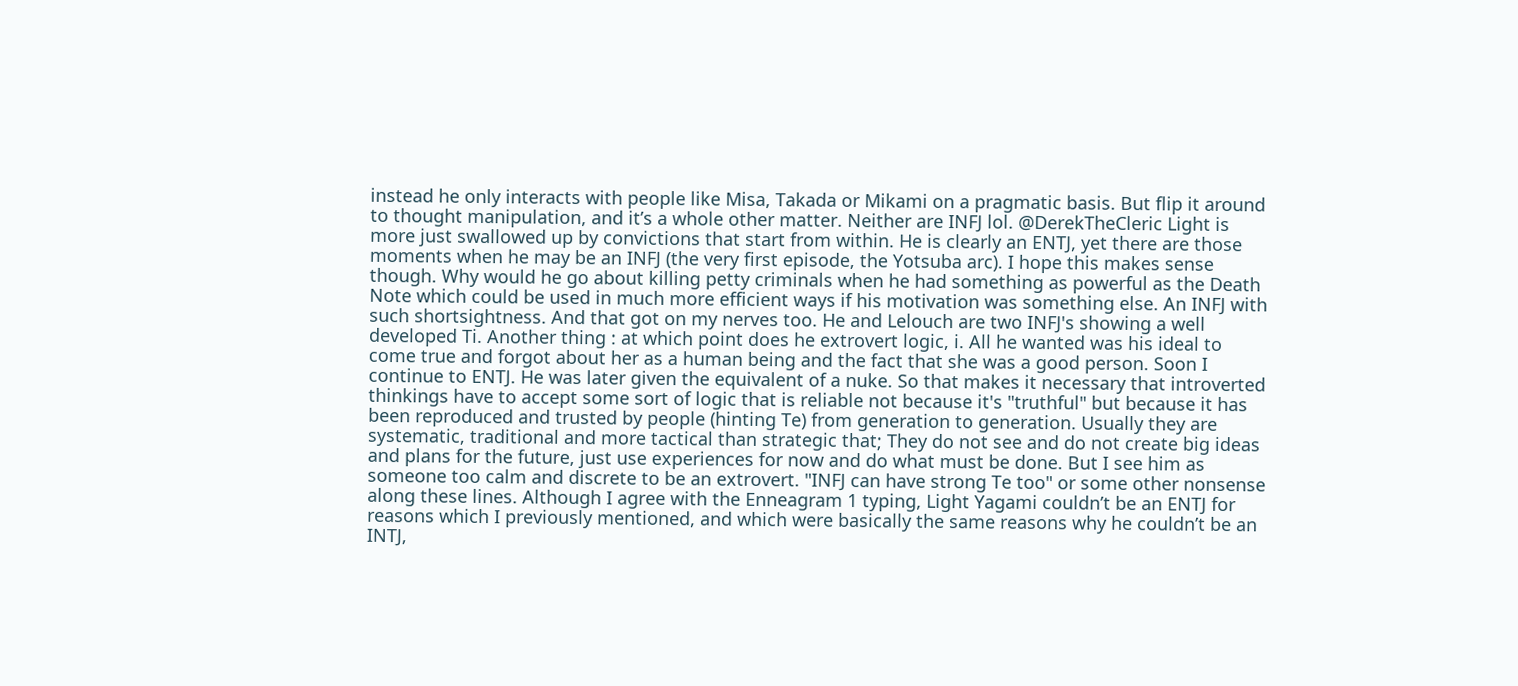instead he only interacts with people like Misa, Takada or Mikami on a pragmatic basis. But flip it around to thought manipulation, and it’s a whole other matter. Neither are INFJ lol. @DerekTheCleric Light is more just swallowed up by convictions that start from within. He is clearly an ENTJ, yet there are those moments when he may be an INFJ (the very first episode, the Yotsuba arc). I hope this makes sense though. Why would he go about killing petty criminals when he had something as powerful as the Death Note which could be used in much more efficient ways if his motivation was something else. An INFJ with such shortsightness. And that got on my nerves too. He and Lelouch are two INFJ's showing a well developed Ti. Another thing : at which point does he extrovert logic, i. All he wanted was his ideal to come true and forgot about her as a human being and the fact that she was a good person. Soon I continue to ENTJ. He was later given the equivalent of a nuke. So that makes it necessary that introverted thinkings have to accept some sort of logic that is reliable not because it's "truthful" but because it has been reproduced and trusted by people (hinting Te) from generation to generation. Usually they are systematic, traditional and more tactical than strategic that; They do not see and do not create big ideas and plans for the future, just use experiences for now and do what must be done. But I see him as someone too calm and discrete to be an extrovert. "INFJ can have strong Te too" or some other nonsense along these lines. Although I agree with the Enneagram 1 typing, Light Yagami couldn’t be an ENTJ for reasons which I previously mentioned, and which were basically the same reasons why he couldn’t be an INTJ,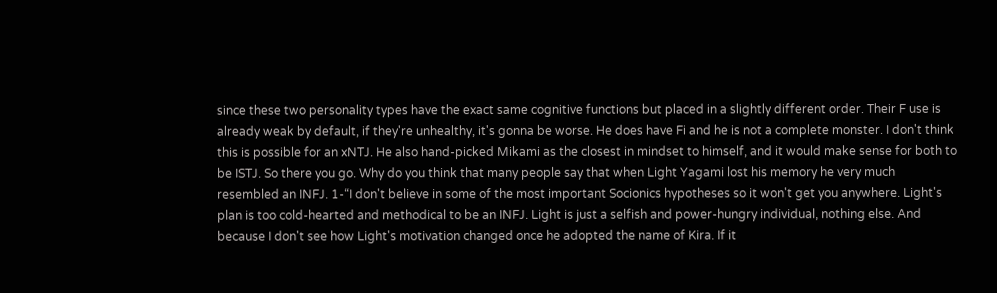since these two personality types have the exact same cognitive functions but placed in a slightly different order. Their F use is already weak by default, if they're unhealthy, it's gonna be worse. He does have Fi and he is not a complete monster. I don't think this is possible for an xNTJ. He also hand-picked Mikami as the closest in mindset to himself, and it would make sense for both to be ISTJ. So there you go. Why do you think that many people say that when Light Yagami lost his memory he very much resembled an INFJ. 1-“I don't believe in some of the most important Socionics hypotheses so it won't get you anywhere. Light's plan is too cold-hearted and methodical to be an INFJ. Light is just a selfish and power-hungry individual, nothing else. And because I don't see how Light's motivation changed once he adopted the name of Kira. If it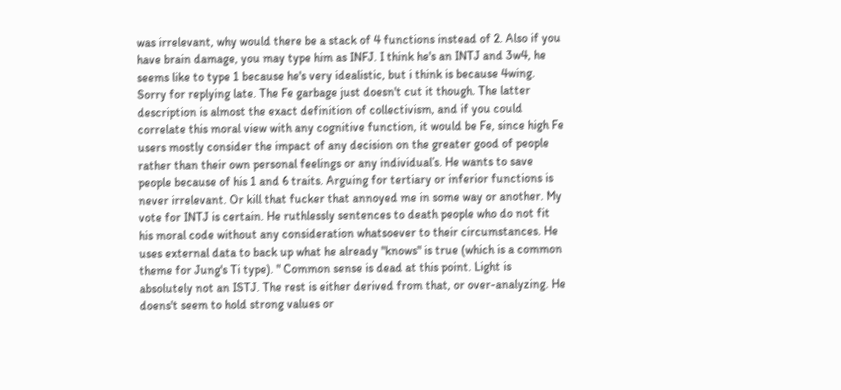was irrelevant, why would there be a stack of 4 functions instead of 2. Also if you have brain damage, you may type him as INFJ. I think he's an INTJ and 3w4, he seems like to type 1 because he's very idealistic, but i think is because 4wing. Sorry for replying late. The Fe garbage just doesn't cut it though. The latter description is almost the exact definition of collectivism, and if you could correlate this moral view with any cognitive function, it would be Fe, since high Fe users mostly consider the impact of any decision on the greater good of people rather than their own personal feelings or any individual’s. He wants to save people because of his 1 and 6 traits. Arguing for tertiary or inferior functions is never irrelevant. Or kill that fucker that annoyed me in some way or another. My vote for INTJ is certain. He ruthlessly sentences to death people who do not fit his moral code without any consideration whatsoever to their circumstances. He uses external data to back up what he already "knows" is true (which is a common theme for Jung's Ti type). " Common sense is dead at this point. Light is absolutely not an ISTJ. The rest is either derived from that, or over-analyzing. He doens't seem to hold strong values or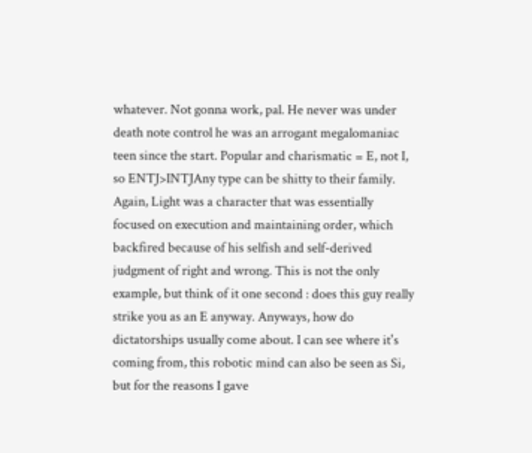whatever. Not gonna work, pal. He never was under death note control he was an arrogant megalomaniac teen since the start. Popular and charismatic = E, not I, so ENTJ>INTJAny type can be shitty to their family. Again, Light was a character that was essentially focused on execution and maintaining order, which backfired because of his selfish and self-derived judgment of right and wrong. This is not the only example, but think of it one second : does this guy really strike you as an E anyway. Anyways, how do dictatorships usually come about. I can see where it's coming from, this robotic mind can also be seen as Si, but for the reasons I gave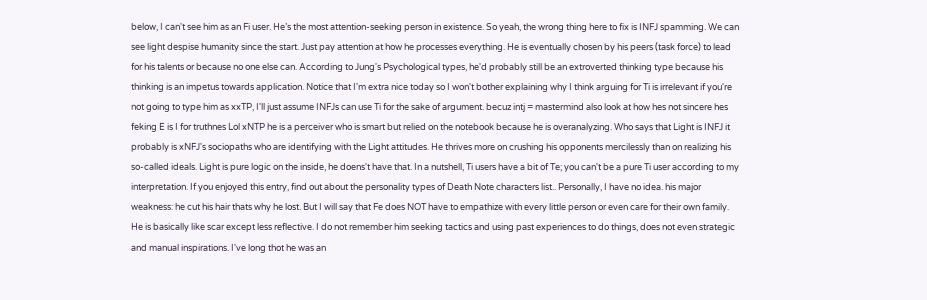below, I can't see him as an Fi user. He’s the most attention-seeking person in existence. So yeah, the wrong thing here to fix is INFJ spamming. We can see light despise humanity since the start. Just pay attention at how he processes everything. He is eventually chosen by his peers (task force) to lead for his talents or because no one else can. According to Jung's Psychological types, he'd probably still be an extroverted thinking type because his thinking is an impetus towards application. Notice that I'm extra nice today so I won't bother explaining why I think arguing for Ti is irrelevant if you're not going to type him as xxTP, I'll just assume INFJs can use Ti for the sake of argument. becuz intj = mastermind also look at how hes not sincere hes feking E is I for truthnes Lol xNTP he is a perceiver who is smart but relied on the notebook because he is overanalyzing. Who says that Light is INFJ it probably is xNFJ's sociopaths who are identifying with the Light attitudes. He thrives more on crushing his opponents mercilessly than on realizing his so-called ideals. Light is pure logic on the inside, he doens't have that. In a nutshell, Ti users have a bit of Te; you can't be a pure Ti user according to my interpretation. If you enjoyed this entry, find out about the personality types of Death Note characters list.. Personally, I have no idea. his major weakness: he cut his hair thats why he lost. But I will say that Fe does NOT have to empathize with every little person or even care for their own family. He is basically like scar except less reflective. I do not remember him seeking tactics and using past experiences to do things, does not even strategic and manual inspirations. I've long thot he was an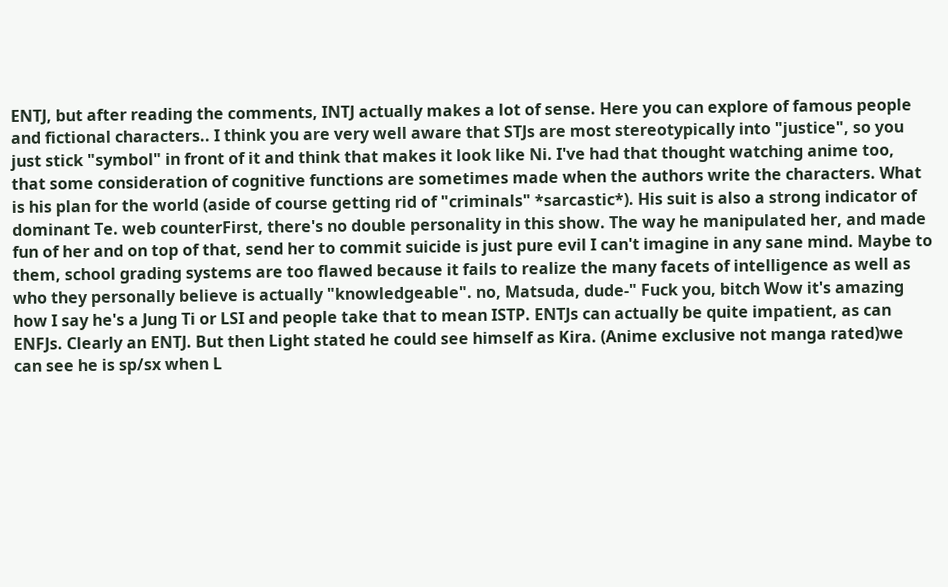ENTJ, but after reading the comments, INTJ actually makes a lot of sense. Here you can explore of famous people and fictional characters.. I think you are very well aware that STJs are most stereotypically into "justice", so you just stick "symbol" in front of it and think that makes it look like Ni. I've had that thought watching anime too, that some consideration of cognitive functions are sometimes made when the authors write the characters. What is his plan for the world (aside of course getting rid of "criminals" *sarcastic*). His suit is also a strong indicator of dominant Te. web counterFirst, there's no double personality in this show. The way he manipulated her, and made fun of her and on top of that, send her to commit suicide is just pure evil I can't imagine in any sane mind. Maybe to them, school grading systems are too flawed because it fails to realize the many facets of intelligence as well as who they personally believe is actually "knowledgeable". no, Matsuda, dude-" Fuck you, bitch Wow it's amazing how I say he's a Jung Ti or LSI and people take that to mean ISTP. ENTJs can actually be quite impatient, as can ENFJs. Clearly an ENTJ. But then Light stated he could see himself as Kira. (Anime exclusive not manga rated)we can see he is sp/sx when L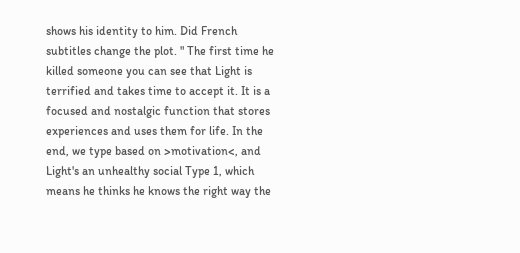shows his identity to him. Did French subtitles change the plot. " The first time he killed someone you can see that Light is terrified and takes time to accept it. It is a focused and nostalgic function that stores experiences and uses them for life. In the end, we type based on >motivation<, and Light's an unhealthy social Type 1, which means he thinks he knows the right way the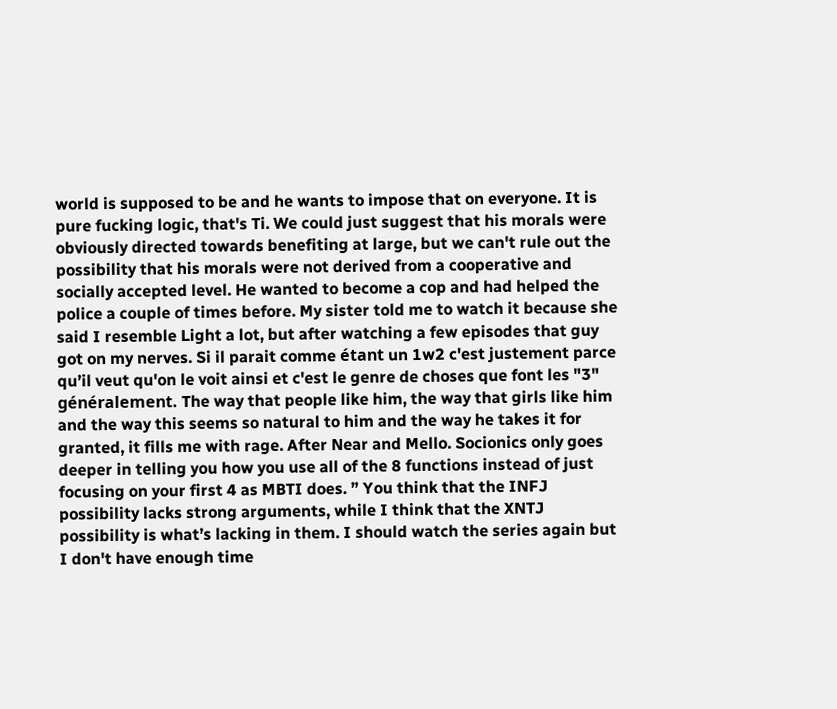world is supposed to be and he wants to impose that on everyone. It is pure fucking logic, that's Ti. We could just suggest that his morals were obviously directed towards benefiting at large, but we can't rule out the possibility that his morals were not derived from a cooperative and socially accepted level. He wanted to become a cop and had helped the police a couple of times before. My sister told me to watch it because she said I resemble Light a lot, but after watching a few episodes that guy got on my nerves. Si il parait comme étant un 1w2 c'est justement parce qu’il veut qu'on le voit ainsi et c'est le genre de choses que font les "3" généralement. The way that people like him, the way that girls like him and the way this seems so natural to him and the way he takes it for granted, it fills me with rage. After Near and Mello. Socionics only goes deeper in telling you how you use all of the 8 functions instead of just focusing on your first 4 as MBTI does. ” You think that the INFJ possibility lacks strong arguments, while I think that the XNTJ possibility is what’s lacking in them. I should watch the series again but I don't have enough time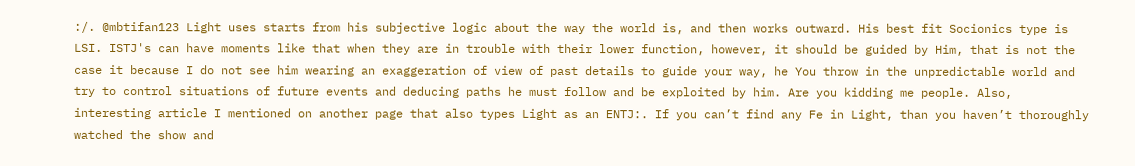:/. @mbtifan123 Light uses starts from his subjective logic about the way the world is, and then works outward. His best fit Socionics type is LSI. ISTJ's can have moments like that when they are in trouble with their lower function, however, it should be guided by Him, that is not the case it because I do not see him wearing an exaggeration of view of past details to guide your way, he You throw in the unpredictable world and try to control situations of future events and deducing paths he must follow and be exploited by him. Are you kidding me people. Also, interesting article I mentioned on another page that also types Light as an ENTJ:. If you can’t find any Fe in Light, than you haven’t thoroughly watched the show and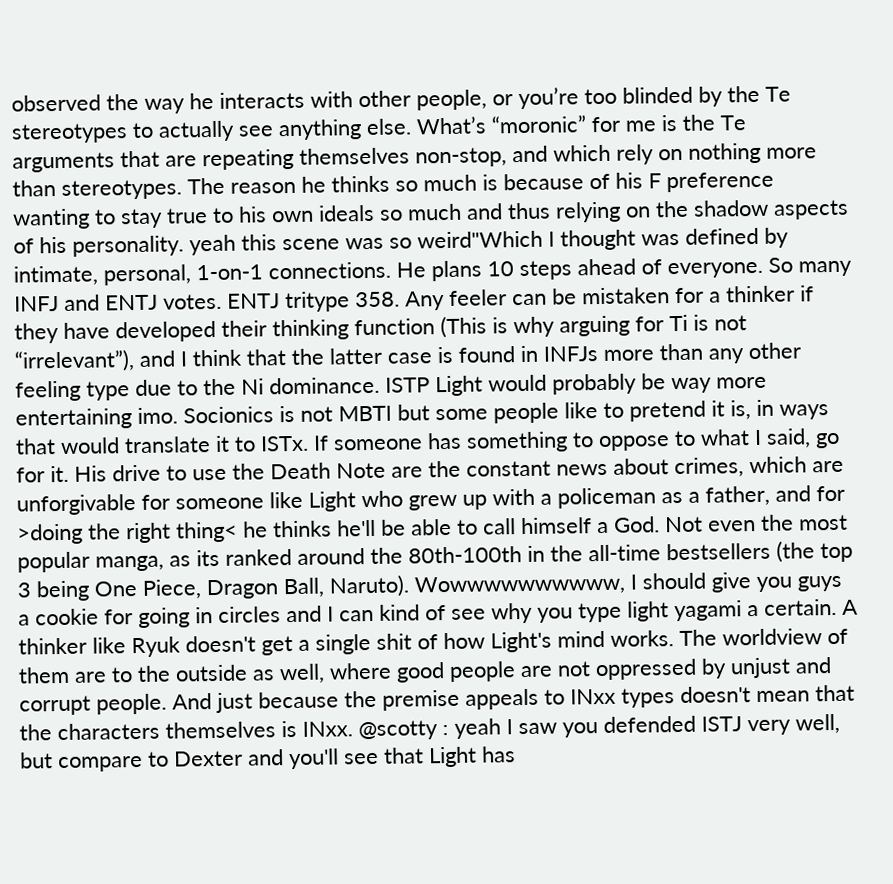observed the way he interacts with other people, or you’re too blinded by the Te stereotypes to actually see anything else. What’s “moronic” for me is the Te arguments that are repeating themselves non-stop, and which rely on nothing more than stereotypes. The reason he thinks so much is because of his F preference wanting to stay true to his own ideals so much and thus relying on the shadow aspects of his personality. yeah this scene was so weird"Which I thought was defined by intimate, personal, 1-on-1 connections. He plans 10 steps ahead of everyone. So many INFJ and ENTJ votes. ENTJ tritype 358. Any feeler can be mistaken for a thinker if they have developed their thinking function (This is why arguing for Ti is not “irrelevant”), and I think that the latter case is found in INFJs more than any other feeling type due to the Ni dominance. ISTP Light would probably be way more entertaining imo. Socionics is not MBTI but some people like to pretend it is, in ways that would translate it to ISTx. If someone has something to oppose to what I said, go for it. His drive to use the Death Note are the constant news about crimes, which are unforgivable for someone like Light who grew up with a policeman as a father, and for >doing the right thing< he thinks he'll be able to call himself a God. Not even the most popular manga, as its ranked around the 80th-100th in the all-time bestsellers (the top 3 being One Piece, Dragon Ball, Naruto). Wowwwwwwwwww, I should give you guys a cookie for going in circles and I can kind of see why you type light yagami a certain. A thinker like Ryuk doesn't get a single shit of how Light's mind works. The worldview of them are to the outside as well, where good people are not oppressed by unjust and corrupt people. And just because the premise appeals to INxx types doesn't mean that the characters themselves is INxx. @scotty : yeah I saw you defended ISTJ very well, but compare to Dexter and you'll see that Light has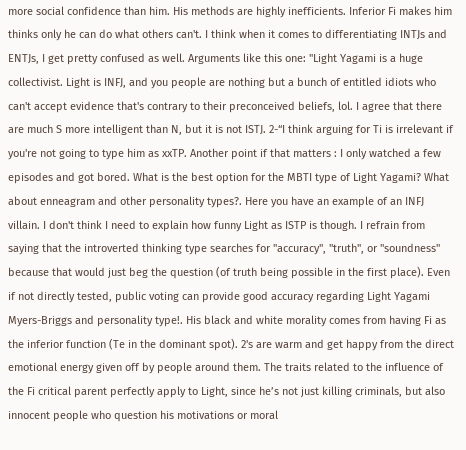more social confidence than him. His methods are highly inefficients. Inferior Fi makes him thinks only he can do what others can't. I think when it comes to differentiating INTJs and ENTJs, I get pretty confused as well. Arguments like this one: "Light Yagami is a huge collectivist. Light is INFJ, and you people are nothing but a bunch of entitled idiots who can't accept evidence that's contrary to their preconceived beliefs, lol. I agree that there are much S more intelligent than N, but it is not ISTJ. 2-“I think arguing for Ti is irrelevant if you're not going to type him as xxTP. Another point if that matters : I only watched a few episodes and got bored. What is the best option for the MBTI type of Light Yagami? What about enneagram and other personality types?. Here you have an example of an INFJ villain. I don't think I need to explain how funny Light as ISTP is though. I refrain from saying that the introverted thinking type searches for "accuracy", "truth", or "soundness" because that would just beg the question (of truth being possible in the first place). Even if not directly tested, public voting can provide good accuracy regarding Light Yagami Myers-Briggs and personality type!. His black and white morality comes from having Fi as the inferior function (Te in the dominant spot). 2's are warm and get happy from the direct emotional energy given off by people around them. The traits related to the influence of the Fi critical parent perfectly apply to Light, since he’s not just killing criminals, but also innocent people who question his motivations or moral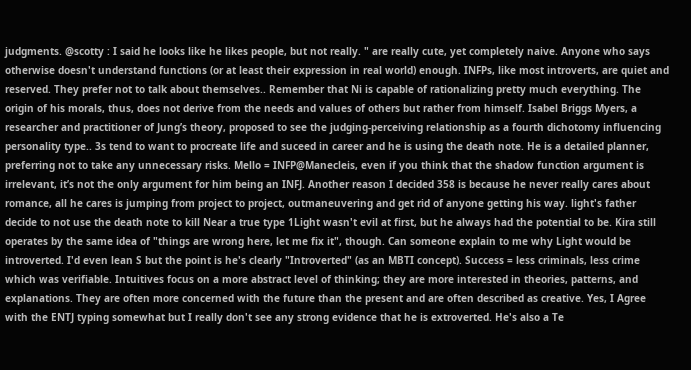judgments. @scotty : I said he looks like he likes people, but not really. " are really cute, yet completely naive. Anyone who says otherwise doesn't understand functions (or at least their expression in real world) enough. INFPs, like most introverts, are quiet and reserved. They prefer not to talk about themselves.. Remember that Ni is capable of rationalizing pretty much everything. The origin of his morals, thus, does not derive from the needs and values of others but rather from himself. Isabel Briggs Myers, a researcher and practitioner of Jung’s theory, proposed to see the judging-perceiving relationship as a fourth dichotomy influencing personality type.. 3s tend to want to procreate life and suceed in career and he is using the death note. He is a detailed planner, preferring not to take any unnecessary risks. Mello = INFP@Manecleis, even if you think that the shadow function argument is irrelevant, it’s not the only argument for him being an INFJ. Another reason I decided 358 is because he never really cares about romance, all he cares is jumping from project to project, outmaneuvering and get rid of anyone getting his way. light's father decide to not use the death note to kill Near a true type 1Light wasn't evil at first, but he always had the potential to be. Kira still operates by the same idea of "things are wrong here, let me fix it", though. Can someone explain to me why Light would be introverted. I'd even lean S but the point is he's clearly "Introverted" (as an MBTI concept). Success = less criminals, less crime which was verifiable. Intuitives focus on a more abstract level of thinking; they are more interested in theories, patterns, and explanations. They are often more concerned with the future than the present and are often described as creative. Yes, I Agree with the ENTJ typing somewhat but I really don't see any strong evidence that he is extroverted. He's also a Te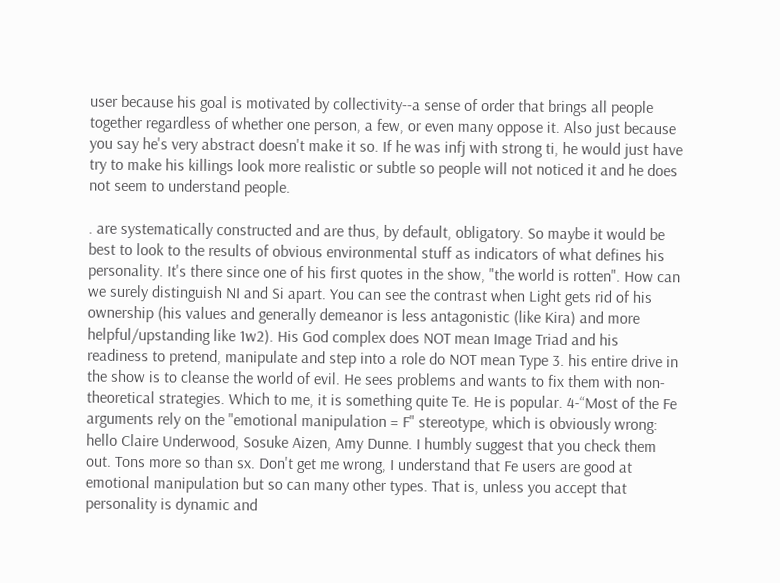user because his goal is motivated by collectivity--a sense of order that brings all people together regardless of whether one person, a few, or even many oppose it. Also just because you say he's very abstract doesn't make it so. If he was infj with strong ti, he would just have try to make his killings look more realistic or subtle so people will not noticed it and he does not seem to understand people.

. are systematically constructed and are thus, by default, obligatory. So maybe it would be best to look to the results of obvious environmental stuff as indicators of what defines his personality. It's there since one of his first quotes in the show, "the world is rotten". How can we surely distinguish NI and Si apart. You can see the contrast when Light gets rid of his ownership (his values and generally demeanor is less antagonistic (like Kira) and more helpful/upstanding like 1w2). His God complex does NOT mean Image Triad and his readiness to pretend, manipulate and step into a role do NOT mean Type 3. his entire drive in the show is to cleanse the world of evil. He sees problems and wants to fix them with non-theoretical strategies. Which to me, it is something quite Te. He is popular. 4-“Most of the Fe arguments rely on the "emotional manipulation = F" stereotype, which is obviously wrong: hello Claire Underwood, Sosuke Aizen, Amy Dunne. I humbly suggest that you check them out. Tons more so than sx. Don't get me wrong, I understand that Fe users are good at emotional manipulation but so can many other types. That is, unless you accept that personality is dynamic and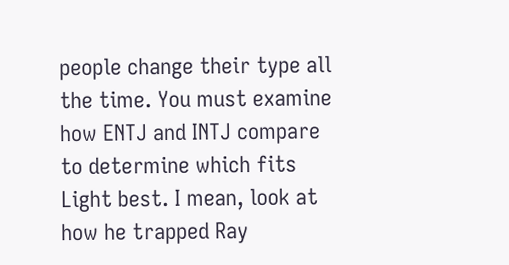people change their type all the time. You must examine how ENTJ and INTJ compare to determine which fits Light best. I mean, look at how he trapped Ray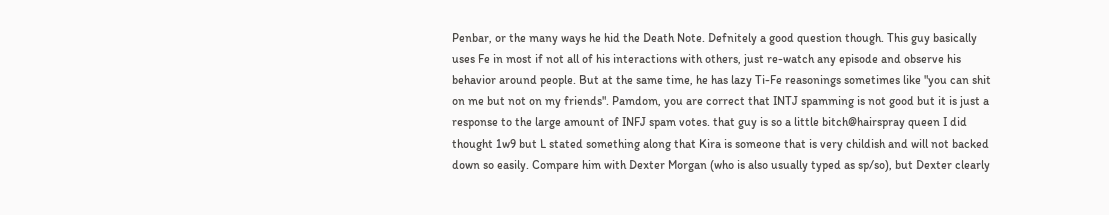Penbar, or the many ways he hid the Death Note. Defnitely a good question though. This guy basically uses Fe in most if not all of his interactions with others, just re-watch any episode and observe his behavior around people. But at the same time, he has lazy Ti-Fe reasonings sometimes like "you can shit on me but not on my friends". Pamdom, you are correct that INTJ spamming is not good but it is just a response to the large amount of INFJ spam votes. that guy is so a little bitch@hairspray queen I did thought 1w9 but L stated something along that Kira is someone that is very childish and will not backed down so easily. Compare him with Dexter Morgan (who is also usually typed as sp/so), but Dexter clearly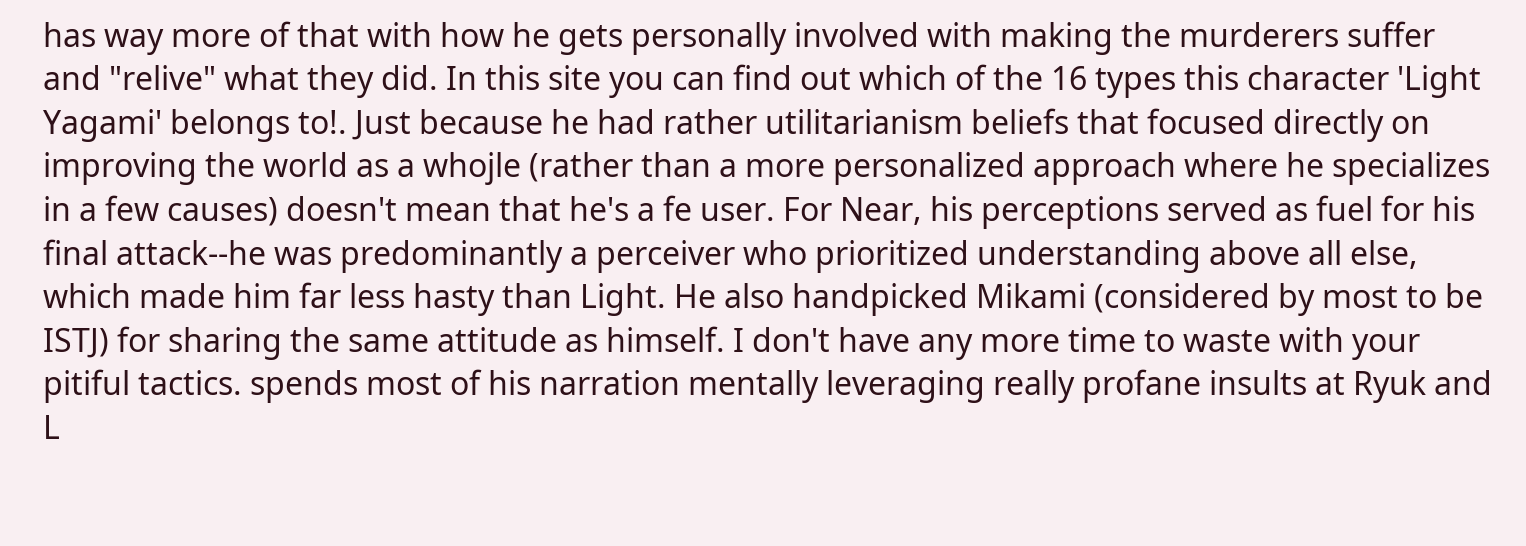has way more of that with how he gets personally involved with making the murderers suffer and "relive" what they did. In this site you can find out which of the 16 types this character 'Light Yagami' belongs to!. Just because he had rather utilitarianism beliefs that focused directly on improving the world as a whojle (rather than a more personalized approach where he specializes in a few causes) doesn't mean that he's a fe user. For Near, his perceptions served as fuel for his final attack--he was predominantly a perceiver who prioritized understanding above all else, which made him far less hasty than Light. He also handpicked Mikami (considered by most to be ISTJ) for sharing the same attitude as himself. I don't have any more time to waste with your pitiful tactics. spends most of his narration mentally leveraging really profane insults at Ryuk and L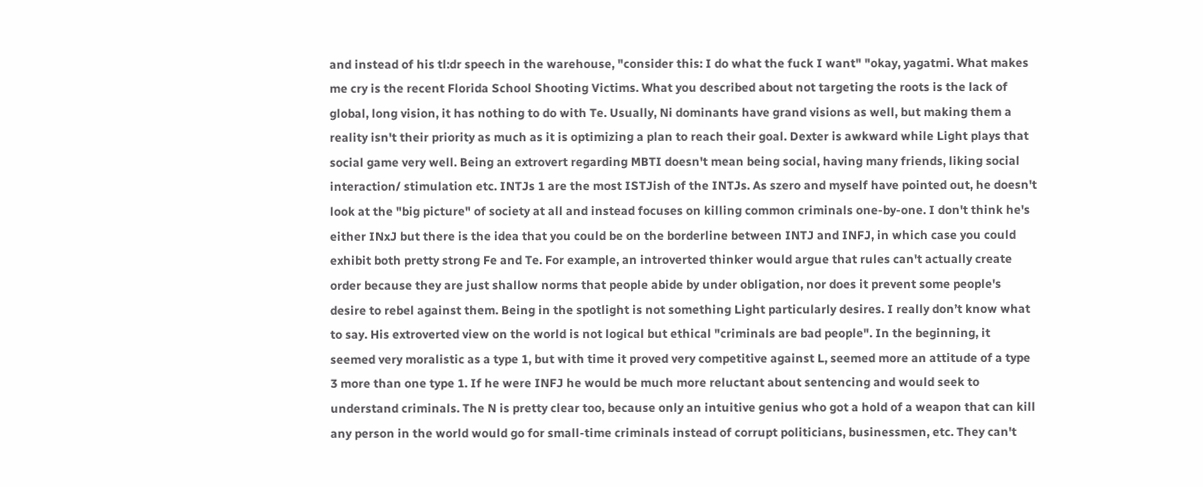and instead of his tl:dr speech in the warehouse, "consider this: I do what the fuck I want" "okay, yagatmi. What makes me cry is the recent Florida School Shooting Victims. What you described about not targeting the roots is the lack of global, long vision, it has nothing to do with Te. Usually, Ni dominants have grand visions as well, but making them a reality isn't their priority as much as it is optimizing a plan to reach their goal. Dexter is awkward while Light plays that social game very well. Being an extrovert regarding MBTI doesn't mean being social, having many friends, liking social interaction/ stimulation etc. INTJs 1 are the most ISTJish of the INTJs. As szero and myself have pointed out, he doesn't look at the "big picture" of society at all and instead focuses on killing common criminals one-by-one. I don't think he's either INxJ but there is the idea that you could be on the borderline between INTJ and INFJ, in which case you could exhibit both pretty strong Fe and Te. For example, an introverted thinker would argue that rules can't actually create order because they are just shallow norms that people abide by under obligation, nor does it prevent some people's desire to rebel against them. Being in the spotlight is not something Light particularly desires. I really don’t know what to say. His extroverted view on the world is not logical but ethical "criminals are bad people". In the beginning, it seemed very moralistic as a type 1, but with time it proved very competitive against L, seemed more an attitude of a type 3 more than one type 1. If he were INFJ he would be much more reluctant about sentencing and would seek to understand criminals. The N is pretty clear too, because only an intuitive genius who got a hold of a weapon that can kill any person in the world would go for small-time criminals instead of corrupt politicians, businessmen, etc. They can't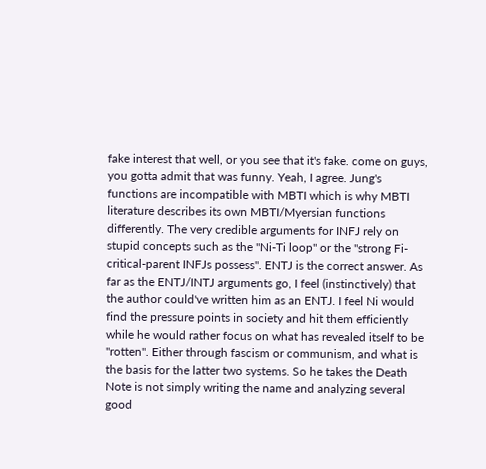fake interest that well, or you see that it's fake. come on guys, you gotta admit that was funny. Yeah, I agree. Jung's functions are incompatible with MBTI which is why MBTI literature describes its own MBTI/Myersian functions differently. The very credible arguments for INFJ rely on stupid concepts such as the "Ni-Ti loop" or the "strong Fi-critical-parent INFJs possess". ENTJ is the correct answer. As far as the ENTJ/INTJ arguments go, I feel (instinctively) that the author could've written him as an ENTJ. I feel Ni would find the pressure points in society and hit them efficiently while he would rather focus on what has revealed itself to be "rotten". Either through fascism or communism, and what is the basis for the latter two systems. So he takes the Death Note is not simply writing the name and analyzing several good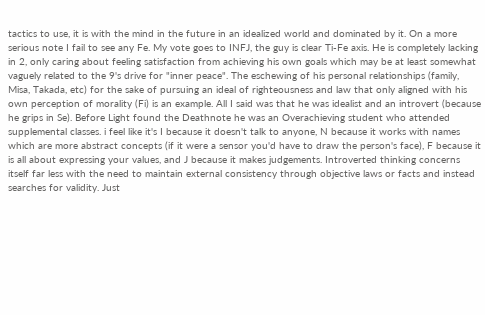tactics to use, it is with the mind in the future in an idealized world and dominated by it. On a more serious note I fail to see any Fe. My vote goes to INFJ, the guy is clear Ti-Fe axis. He is completely lacking in 2, only caring about feeling satisfaction from achieving his own goals which may be at least somewhat vaguely related to the 9's drive for "inner peace". The eschewing of his personal relationships (family, Misa, Takada, etc) for the sake of pursuing an ideal of righteousness and law that only aligned with his own perception of morality (Fi) is an example. All I said was that he was idealist and an introvert (because he grips in Se). Before Light found the Deathnote he was an Overachieving student who attended supplemental classes. i feel like it's I because it doesn't talk to anyone, N because it works with names which are more abstract concepts (if it were a sensor you'd have to draw the person's face), F because it is all about expressing your values, and J because it makes judgements. Introverted thinking concerns itself far less with the need to maintain external consistency through objective laws or facts and instead searches for validity. Just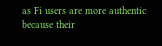as Fi users are more authentic because their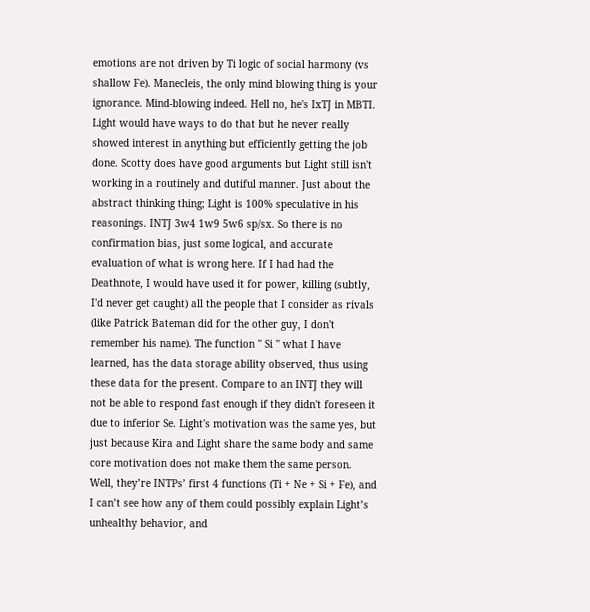emotions are not driven by Ti logic of social harmony (vs shallow Fe). Manecleis, the only mind blowing thing is your ignorance. Mind-blowing indeed. Hell no, he's IxTJ in MBTI. Light would have ways to do that but he never really showed interest in anything but efficiently getting the job done. Scotty does have good arguments but Light still isn't working in a routinely and dutiful manner. Just about the abstract thinking thing; Light is 100% speculative in his reasonings. INTJ 3w4 1w9 5w6 sp/sx. So there is no confirmation bias, just some logical, and accurate evaluation of what is wrong here. If I had had the Deathnote, I would have used it for power, killing (subtly, I'd never get caught) all the people that I consider as rivals (like Patrick Bateman did for the other guy, I don't remember his name). The function '' Si '' what I have learned, has the data storage ability observed, thus using these data for the present. Compare to an INTJ they will not be able to respond fast enough if they didn't foreseen it due to inferior Se. Light's motivation was the same yes, but just because Kira and Light share the same body and same core motivation does not make them the same person. Well, they’re INTPs’ first 4 functions (Ti + Ne + Si + Fe), and I can’t see how any of them could possibly explain Light’s unhealthy behavior, and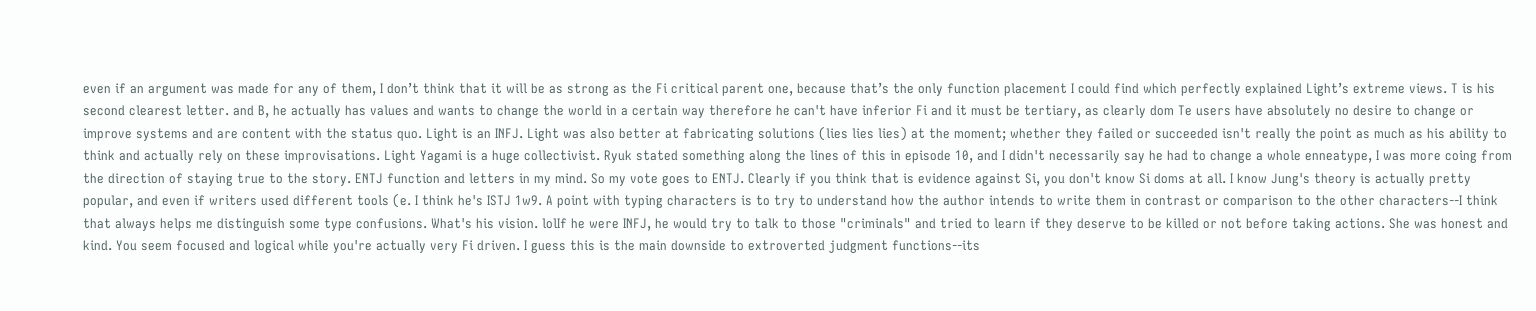even if an argument was made for any of them, I don’t think that it will be as strong as the Fi critical parent one, because that’s the only function placement I could find which perfectly explained Light’s extreme views. T is his second clearest letter. and B, he actually has values and wants to change the world in a certain way therefore he can't have inferior Fi and it must be tertiary, as clearly dom Te users have absolutely no desire to change or improve systems and are content with the status quo. Light is an INFJ. Light was also better at fabricating solutions (lies lies lies) at the moment; whether they failed or succeeded isn't really the point as much as his ability to think and actually rely on these improvisations. Light Yagami is a huge collectivist. Ryuk stated something along the lines of this in episode 10, and I didn't necessarily say he had to change a whole enneatype, I was more coing from the direction of staying true to the story. ENTJ function and letters in my mind. So my vote goes to ENTJ. Clearly if you think that is evidence against Si, you don't know Si doms at all. I know Jung's theory is actually pretty popular, and even if writers used different tools (e. I think he's ISTJ 1w9. A point with typing characters is to try to understand how the author intends to write them in contrast or comparison to the other characters--I think that always helps me distinguish some type confusions. What's his vision. lolIf he were INFJ, he would try to talk to those "criminals" and tried to learn if they deserve to be killed or not before taking actions. She was honest and kind. You seem focused and logical while you're actually very Fi driven. I guess this is the main downside to extroverted judgment functions--its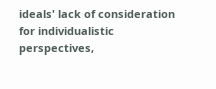ideals' lack of consideration for individualistic perspectives,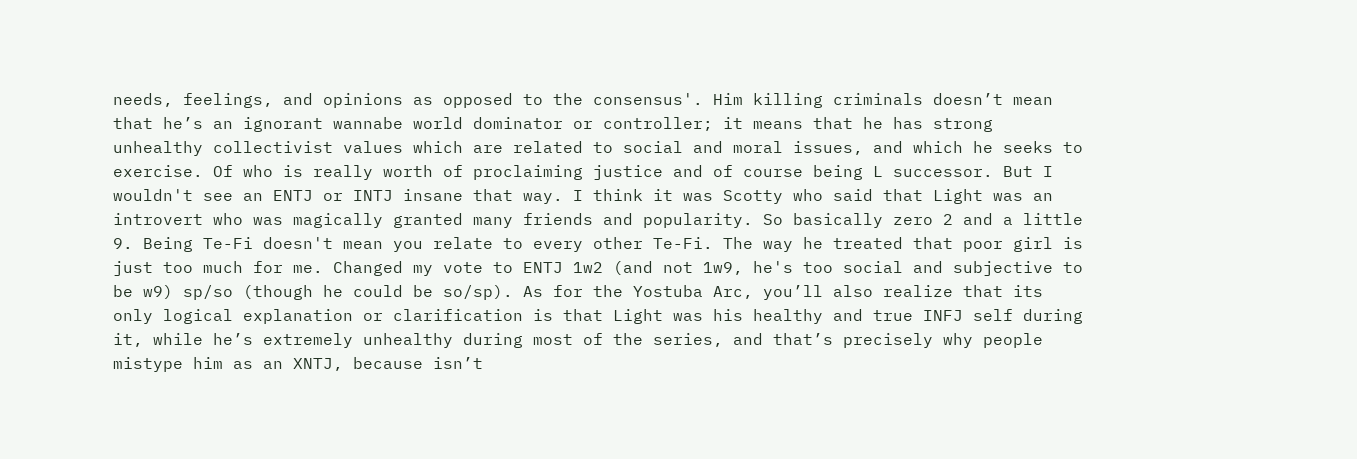needs, feelings, and opinions as opposed to the consensus'. Him killing criminals doesn’t mean that he’s an ignorant wannabe world dominator or controller; it means that he has strong unhealthy collectivist values which are related to social and moral issues, and which he seeks to exercise. Of who is really worth of proclaiming justice and of course being L successor. But I wouldn't see an ENTJ or INTJ insane that way. I think it was Scotty who said that Light was an introvert who was magically granted many friends and popularity. So basically zero 2 and a little 9. Being Te-Fi doesn't mean you relate to every other Te-Fi. The way he treated that poor girl is just too much for me. Changed my vote to ENTJ 1w2 (and not 1w9, he's too social and subjective to be w9) sp/so (though he could be so/sp). As for the Yostuba Arc, you’ll also realize that its only logical explanation or clarification is that Light was his healthy and true INFJ self during it, while he’s extremely unhealthy during most of the series, and that’s precisely why people mistype him as an XNTJ, because isn’t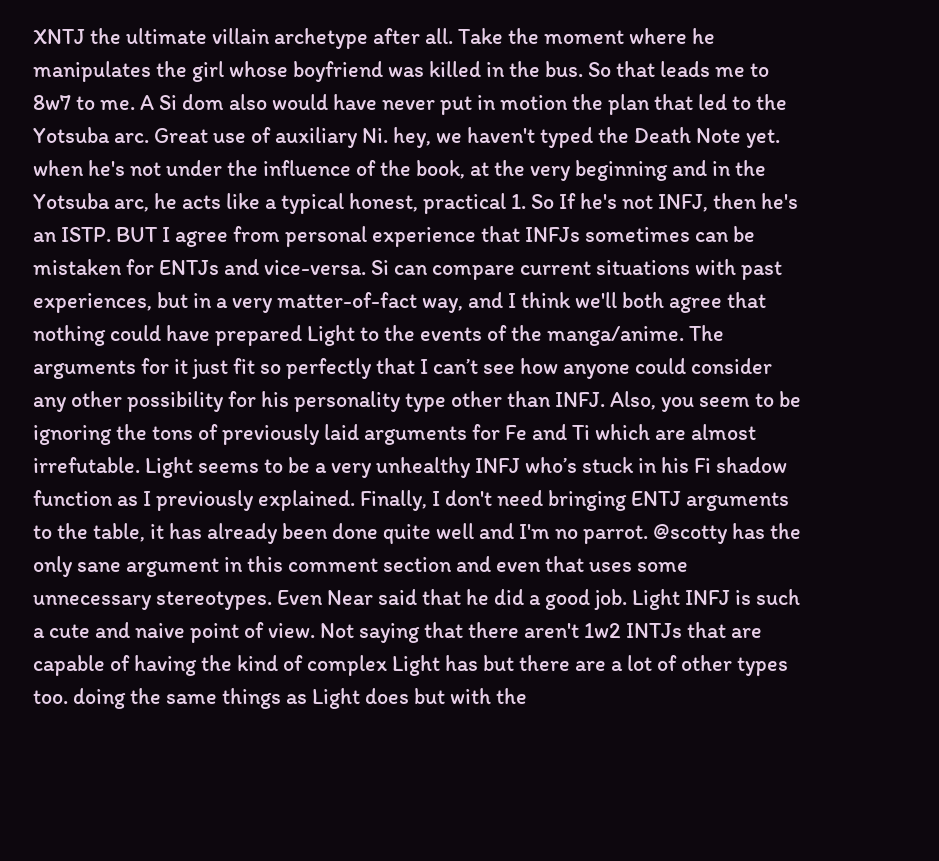XNTJ the ultimate villain archetype after all. Take the moment where he manipulates the girl whose boyfriend was killed in the bus. So that leads me to 8w7 to me. A Si dom also would have never put in motion the plan that led to the Yotsuba arc. Great use of auxiliary Ni. hey, we haven't typed the Death Note yet. when he's not under the influence of the book, at the very beginning and in the Yotsuba arc, he acts like a typical honest, practical 1. So If he's not INFJ, then he's an ISTP. BUT I agree from personal experience that INFJs sometimes can be mistaken for ENTJs and vice-versa. Si can compare current situations with past experiences, but in a very matter-of-fact way, and I think we'll both agree that nothing could have prepared Light to the events of the manga/anime. The arguments for it just fit so perfectly that I can’t see how anyone could consider any other possibility for his personality type other than INFJ. Also, you seem to be ignoring the tons of previously laid arguments for Fe and Ti which are almost irrefutable. Light seems to be a very unhealthy INFJ who’s stuck in his Fi shadow function as I previously explained. Finally, I don't need bringing ENTJ arguments to the table, it has already been done quite well and I'm no parrot. @scotty has the only sane argument in this comment section and even that uses some unnecessary stereotypes. Even Near said that he did a good job. Light INFJ is such a cute and naive point of view. Not saying that there aren't 1w2 INTJs that are capable of having the kind of complex Light has but there are a lot of other types too. doing the same things as Light does but with the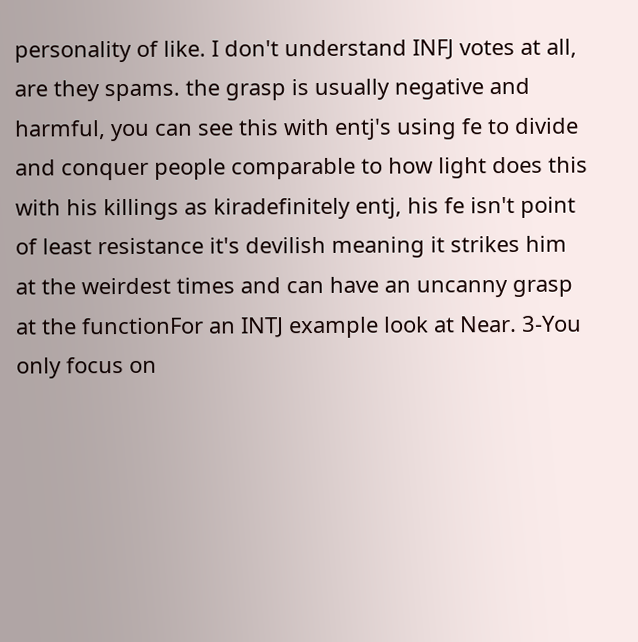personality of like. I don't understand INFJ votes at all, are they spams. the grasp is usually negative and harmful, you can see this with entj's using fe to divide and conquer people comparable to how light does this with his killings as kiradefinitely entj, his fe isn't point of least resistance it's devilish meaning it strikes him at the weirdest times and can have an uncanny grasp at the functionFor an INTJ example look at Near. 3-You only focus on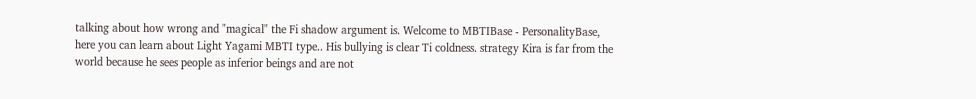talking about how wrong and "magical" the Fi shadow argument is. Welcome to MBTIBase - PersonalityBase, here you can learn about Light Yagami MBTI type.. His bullying is clear Ti coldness. strategy Kira is far from the world because he sees people as inferior beings and are not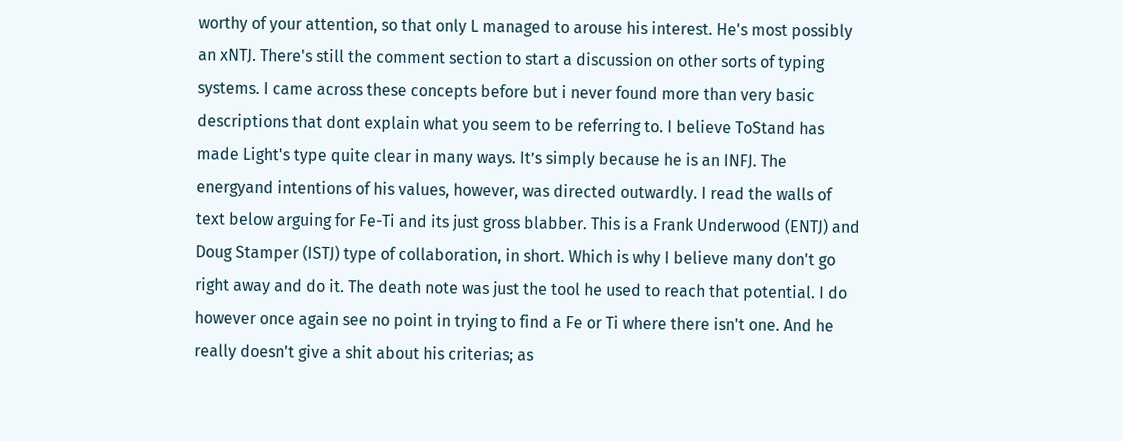worthy of your attention, so that only L managed to arouse his interest. He's most possibly an xNTJ. There's still the comment section to start a discussion on other sorts of typing systems. I came across these concepts before but i never found more than very basic descriptions that dont explain what you seem to be referring to. I believe ToStand has made Light's type quite clear in many ways. It’s simply because he is an INFJ. The energyand intentions of his values, however, was directed outwardly. I read the walls of text below arguing for Fe-Ti and its just gross blabber. This is a Frank Underwood (ENTJ) and Doug Stamper (ISTJ) type of collaboration, in short. Which is why I believe many don't go right away and do it. The death note was just the tool he used to reach that potential. I do however once again see no point in trying to find a Fe or Ti where there isn't one. And he really doesn't give a shit about his criterias; as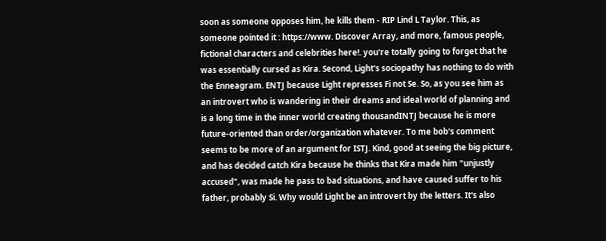soon as someone opposes him, he kills them - RIP Lind L Taylor. This, as someone pointed it : https://www. Discover Array, and more, famous people, fictional characters and celebrities here!. you're totally going to forget that he was essentially cursed as Kira. Second, Light's sociopathy has nothing to do with the Enneagram. ENTJ because Light represses Fi not Se. So, as you see him as an introvert who is wandering in their dreams and ideal world of planning and is a long time in the inner world creating thousandINTJ because he is more future-oriented than order/organization whatever. To me bob's comment seems to be more of an argument for ISTJ. Kind, good at seeing the big picture, and has decided catch Kira because he thinks that Kira made him "unjustly accused", was made he pass to bad situations, and have caused suffer to his father, probably Si. Why would Light be an introvert by the letters. It's also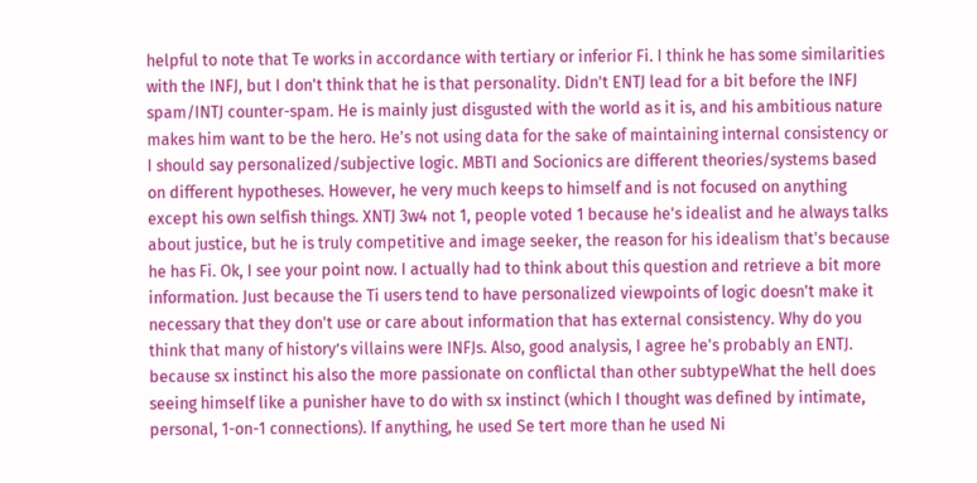helpful to note that Te works in accordance with tertiary or inferior Fi. I think he has some similarities with the INFJ, but I don't think that he is that personality. Didn't ENTJ lead for a bit before the INFJ spam/INTJ counter-spam. He is mainly just disgusted with the world as it is, and his ambitious nature makes him want to be the hero. He's not using data for the sake of maintaining internal consistency or I should say personalized/subjective logic. MBTI and Socionics are different theories/systems based on different hypotheses. However, he very much keeps to himself and is not focused on anything except his own selfish things. XNTJ 3w4 not 1, people voted 1 because he's idealist and he always talks about justice, but he is truly competitive and image seeker, the reason for his idealism that's because he has Fi. Ok, I see your point now. I actually had to think about this question and retrieve a bit more information. Just because the Ti users tend to have personalized viewpoints of logic doesn't make it necessary that they don't use or care about information that has external consistency. Why do you think that many of history’s villains were INFJs. Also, good analysis, I agree he's probably an ENTJ. because sx instinct his also the more passionate on conflictal than other subtypeWhat the hell does seeing himself like a punisher have to do with sx instinct (which I thought was defined by intimate, personal, 1-on-1 connections). If anything, he used Se tert more than he used Ni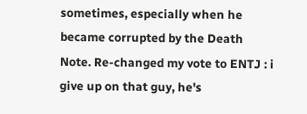sometimes, especially when he became corrupted by the Death Note. Re-changed my vote to ENTJ : i give up on that guy, he's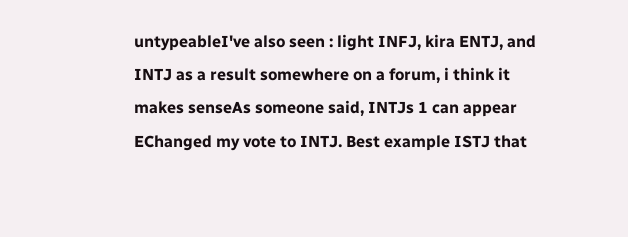untypeableI've also seen : light INFJ, kira ENTJ, and INTJ as a result somewhere on a forum, i think it makes senseAs someone said, INTJs 1 can appear EChanged my vote to INTJ. Best example ISTJ that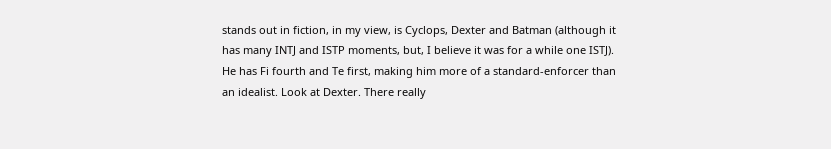stands out in fiction, in my view, is Cyclops, Dexter and Batman (although it has many INTJ and ISTP moments, but, I believe it was for a while one ISTJ). He has Fi fourth and Te first, making him more of a standard-enforcer than an idealist. Look at Dexter. There really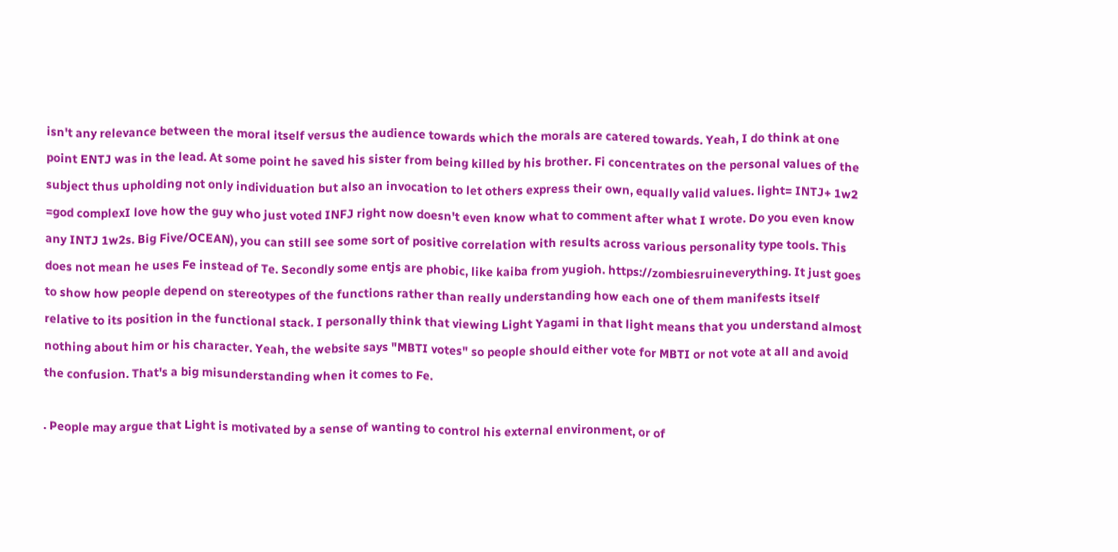isn't any relevance between the moral itself versus the audience towards which the morals are catered towards. Yeah, I do think at one point ENTJ was in the lead. At some point he saved his sister from being killed by his brother. Fi concentrates on the personal values of the subject thus upholding not only individuation but also an invocation to let others express their own, equally valid values. light= INTJ+ 1w2 =god complexI love how the guy who just voted INFJ right now doesn't even know what to comment after what I wrote. Do you even know any INTJ 1w2s. Big Five/OCEAN), you can still see some sort of positive correlation with results across various personality type tools. This does not mean he uses Fe instead of Te. Secondly some entjs are phobic, like kaiba from yugioh. https://zombiesruineverything. It just goes to show how people depend on stereotypes of the functions rather than really understanding how each one of them manifests itself relative to its position in the functional stack. I personally think that viewing Light Yagami in that light means that you understand almost nothing about him or his character. Yeah, the website says "MBTI votes" so people should either vote for MBTI or not vote at all and avoid the confusion. That's a big misunderstanding when it comes to Fe.

. People may argue that Light is motivated by a sense of wanting to control his external environment, or of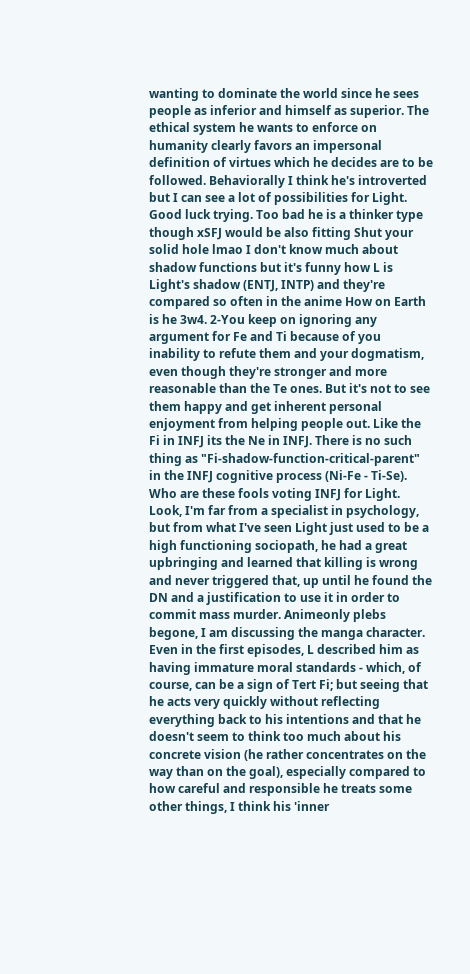wanting to dominate the world since he sees people as inferior and himself as superior. The ethical system he wants to enforce on humanity clearly favors an impersonal definition of virtues which he decides are to be followed. Behaviorally I think he's introverted but I can see a lot of possibilities for Light. Good luck trying. Too bad he is a thinker type though xSFJ would be also fitting Shut your solid hole lmao I don't know much about shadow functions but it's funny how L is Light's shadow (ENTJ, INTP) and they're compared so often in the anime How on Earth is he 3w4. 2-You keep on ignoring any argument for Fe and Ti because of you inability to refute them and your dogmatism, even though they're stronger and more reasonable than the Te ones. But it's not to see them happy and get inherent personal enjoyment from helping people out. Like the Fi in INFJ its the Ne in INFJ. There is no such thing as "Fi-shadow-function-critical-parent" in the INFJ cognitive process (Ni-Fe - Ti-Se). Who are these fools voting INFJ for Light. Look, I'm far from a specialist in psychology, but from what I've seen Light just used to be a high functioning sociopath, he had a great upbringing and learned that killing is wrong and never triggered that, up until he found the DN and a justification to use it in order to commit mass murder. Animeonly plebs begone, I am discussing the manga character. Even in the first episodes, L described him as having immature moral standards - which, of course, can be a sign of Tert Fi; but seeing that he acts very quickly without reflecting everything back to his intentions and that he doesn't seem to think too much about his concrete vision (he rather concentrates on the way than on the goal), especially compared to how careful and responsible he treats some other things, I think his 'inner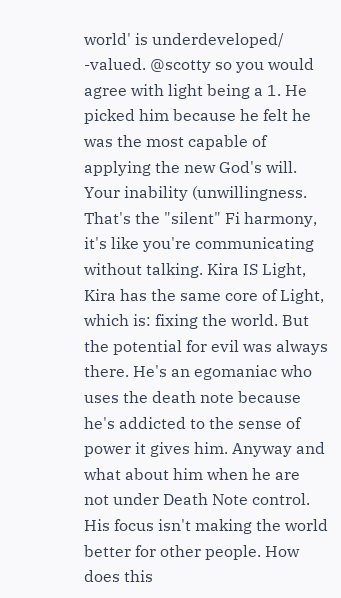world' is underdeveloped/ -valued. @scotty so you would agree with light being a 1. He picked him because he felt he was the most capable of applying the new God's will. Your inability (unwillingness. That's the "silent" Fi harmony, it's like you're communicating without talking. Kira IS Light, Kira has the same core of Light, which is: fixing the world. But the potential for evil was always there. He's an egomaniac who uses the death note because he's addicted to the sense of power it gives him. Anyway and what about him when he are not under Death Note control. His focus isn't making the world better for other people. How does this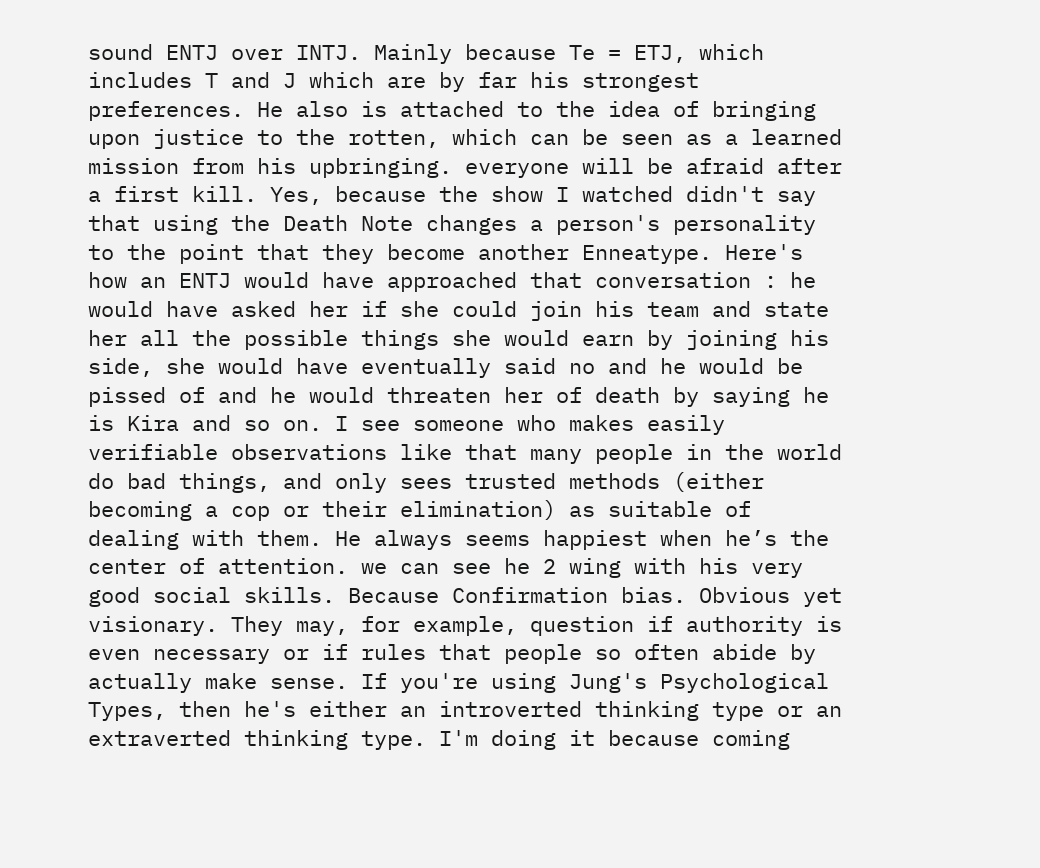sound ENTJ over INTJ. Mainly because Te = ETJ, which includes T and J which are by far his strongest preferences. He also is attached to the idea of bringing upon justice to the rotten, which can be seen as a learned mission from his upbringing. everyone will be afraid after a first kill. Yes, because the show I watched didn't say that using the Death Note changes a person's personality to the point that they become another Enneatype. Here's how an ENTJ would have approached that conversation : he would have asked her if she could join his team and state her all the possible things she would earn by joining his side, she would have eventually said no and he would be pissed of and he would threaten her of death by saying he is Kira and so on. I see someone who makes easily verifiable observations like that many people in the world do bad things, and only sees trusted methods (either becoming a cop or their elimination) as suitable of dealing with them. He always seems happiest when he’s the center of attention. we can see he 2 wing with his very good social skills. Because Confirmation bias. Obvious yet visionary. They may, for example, question if authority is even necessary or if rules that people so often abide by actually make sense. If you're using Jung's Psychological Types, then he's either an introverted thinking type or an extraverted thinking type. I'm doing it because coming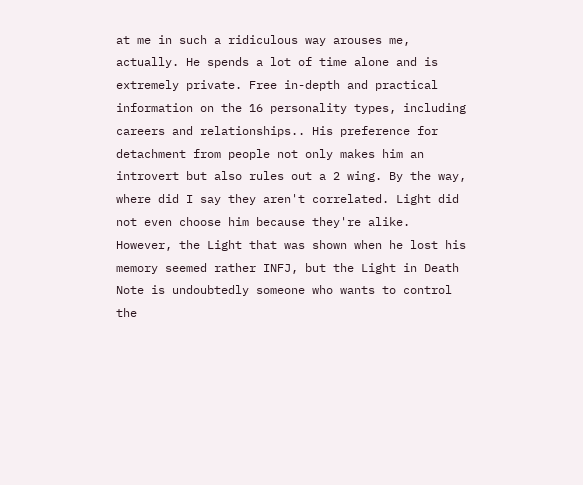at me in such a ridiculous way arouses me, actually. He spends a lot of time alone and is extremely private. Free in-depth and practical information on the 16 personality types, including careers and relationships.. His preference for detachment from people not only makes him an introvert but also rules out a 2 wing. By the way, where did I say they aren't correlated. Light did not even choose him because they're alike. However, the Light that was shown when he lost his memory seemed rather INFJ, but the Light in Death Note is undoubtedly someone who wants to control the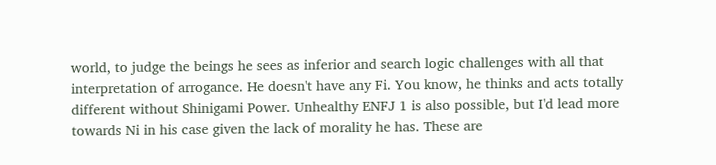world, to judge the beings he sees as inferior and search logic challenges with all that interpretation of arrogance. He doesn't have any Fi. You know, he thinks and acts totally different without Shinigami Power. Unhealthy ENFJ 1 is also possible, but I'd lead more towards Ni in his case given the lack of morality he has. These are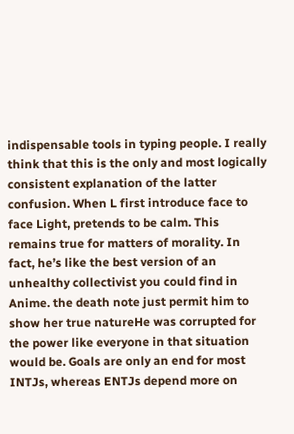indispensable tools in typing people. I really think that this is the only and most logically consistent explanation of the latter confusion. When L first introduce face to face Light, pretends to be calm. This remains true for matters of morality. In fact, he’s like the best version of an unhealthy collectivist you could find in Anime. the death note just permit him to show her true natureHe was corrupted for the power like everyone in that situation would be. Goals are only an end for most INTJs, whereas ENTJs depend more on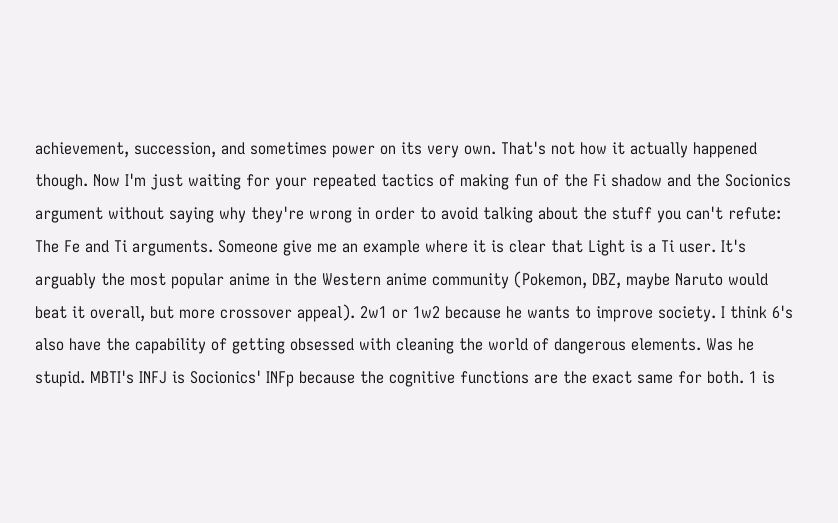achievement, succession, and sometimes power on its very own. That's not how it actually happened though. Now I'm just waiting for your repeated tactics of making fun of the Fi shadow and the Socionics argument without saying why they're wrong in order to avoid talking about the stuff you can't refute: The Fe and Ti arguments. Someone give me an example where it is clear that Light is a Ti user. It's arguably the most popular anime in the Western anime community (Pokemon, DBZ, maybe Naruto would beat it overall, but more crossover appeal). 2w1 or 1w2 because he wants to improve society. I think 6's also have the capability of getting obsessed with cleaning the world of dangerous elements. Was he stupid. MBTI's INFJ is Socionics' INFp because the cognitive functions are the exact same for both. 1 is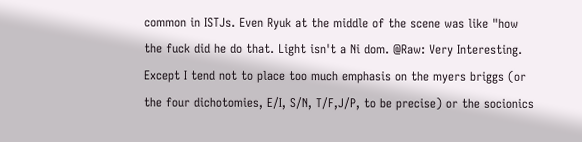common in ISTJs. Even Ryuk at the middle of the scene was like "how the fuck did he do that. Light isn't a Ni dom. @Raw: Very Interesting. Except I tend not to place too much emphasis on the myers briggs (or the four dichotomies, E/I, S/N, T/F,J/P, to be precise) or the socionics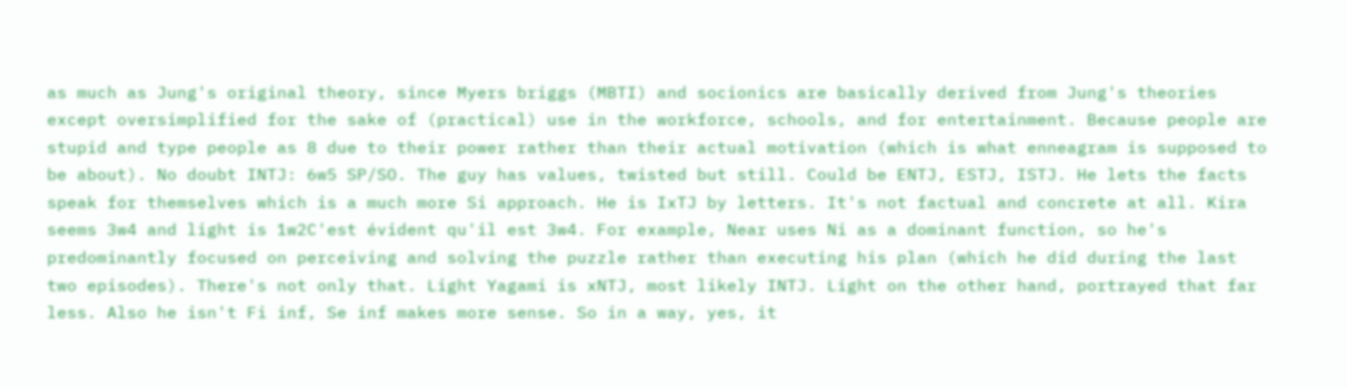as much as Jung's original theory, since Myers briggs (MBTI) and socionics are basically derived from Jung's theories except oversimplified for the sake of (practical) use in the workforce, schools, and for entertainment. Because people are stupid and type people as 8 due to their power rather than their actual motivation (which is what enneagram is supposed to be about). No doubt INTJ: 6w5 SP/SO. The guy has values, twisted but still. Could be ENTJ, ESTJ, ISTJ. He lets the facts speak for themselves which is a much more Si approach. He is IxTJ by letters. It's not factual and concrete at all. Kira seems 3w4 and light is 1w2C'est évident qu'il est 3w4. For example, Near uses Ni as a dominant function, so he's predominantly focused on perceiving and solving the puzzle rather than executing his plan (which he did during the last two episodes). There's not only that. Light Yagami is xNTJ, most likely INTJ. Light on the other hand, portrayed that far less. Also he isn't Fi inf, Se inf makes more sense. So in a way, yes, it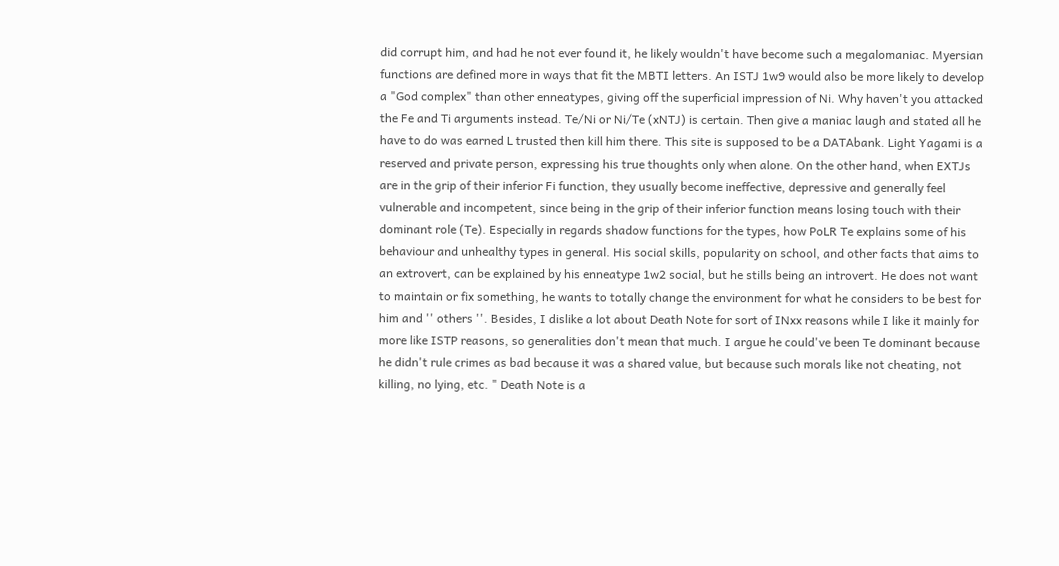did corrupt him, and had he not ever found it, he likely wouldn't have become such a megalomaniac. Myersian functions are defined more in ways that fit the MBTI letters. An ISTJ 1w9 would also be more likely to develop a "God complex" than other enneatypes, giving off the superficial impression of Ni. Why haven't you attacked the Fe and Ti arguments instead. Te/Ni or Ni/Te (xNTJ) is certain. Then give a maniac laugh and stated all he have to do was earned L trusted then kill him there. This site is supposed to be a DATAbank. Light Yagami is a reserved and private person, expressing his true thoughts only when alone. On the other hand, when EXTJs are in the grip of their inferior Fi function, they usually become ineffective, depressive and generally feel vulnerable and incompetent, since being in the grip of their inferior function means losing touch with their dominant role (Te). Especially in regards shadow functions for the types, how PoLR Te explains some of his behaviour and unhealthy types in general. His social skills, popularity on school, and other facts that aims to an extrovert, can be explained by his enneatype 1w2 social, but he stills being an introvert. He does not want to maintain or fix something, he wants to totally change the environment for what he considers to be best for him and '' others ''. Besides, I dislike a lot about Death Note for sort of INxx reasons while I like it mainly for more like ISTP reasons, so generalities don't mean that much. I argue he could've been Te dominant because he didn't rule crimes as bad because it was a shared value, but because such morals like not cheating, not killing, no lying, etc. " Death Note is a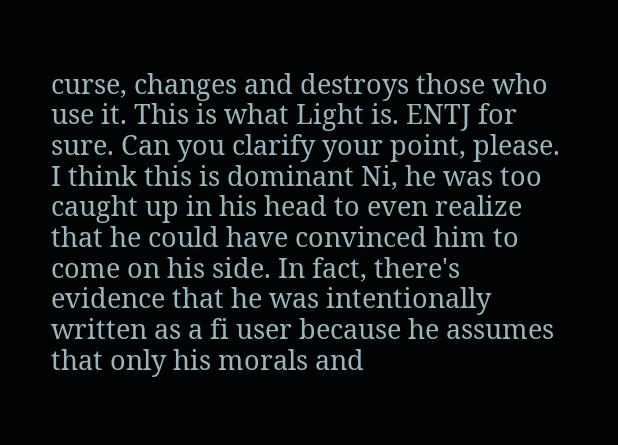curse, changes and destroys those who use it. This is what Light is. ENTJ for sure. Can you clarify your point, please. I think this is dominant Ni, he was too caught up in his head to even realize that he could have convinced him to come on his side. In fact, there's evidence that he was intentionally written as a fi user because he assumes that only his morals and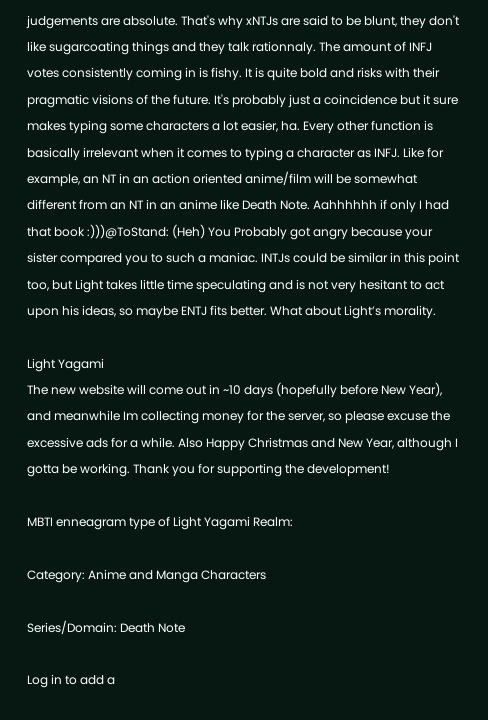judgements are absolute. That's why xNTJs are said to be blunt, they don't like sugarcoating things and they talk rationnaly. The amount of INFJ votes consistently coming in is fishy. It is quite bold and risks with their pragmatic visions of the future. It's probably just a coincidence but it sure makes typing some characters a lot easier, ha. Every other function is basically irrelevant when it comes to typing a character as INFJ. Like for example, an NT in an action oriented anime/film will be somewhat different from an NT in an anime like Death Note. Aahhhhhh if only I had that book :)))@ToStand: (Heh) You Probably got angry because your sister compared you to such a maniac. INTJs could be similar in this point too, but Light takes little time speculating and is not very hesitant to act upon his ideas, so maybe ENTJ fits better. What about Light’s morality.

Light Yagami
The new website will come out in ~10 days (hopefully before New Year), and meanwhile Im collecting money for the server, so please excuse the excessive ads for a while. Also Happy Christmas and New Year, although I gotta be working. Thank you for supporting the development!

MBTI enneagram type of Light Yagami Realm:

Category: Anime and Manga Characters

Series/Domain: Death Note

Log in to add a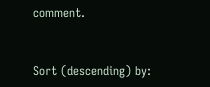comment.


Sort (descending) by: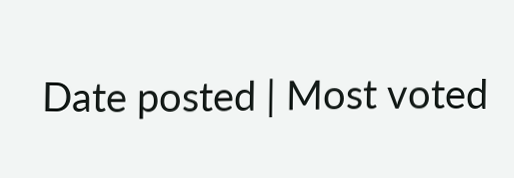Date posted | Most voted